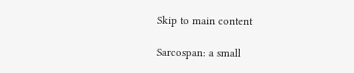Skip to main content

Sarcospan: a small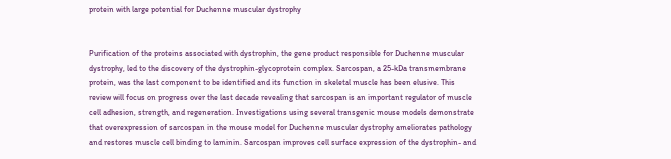protein with large potential for Duchenne muscular dystrophy


Purification of the proteins associated with dystrophin, the gene product responsible for Duchenne muscular dystrophy, led to the discovery of the dystrophin-glycoprotein complex. Sarcospan, a 25-kDa transmembrane protein, was the last component to be identified and its function in skeletal muscle has been elusive. This review will focus on progress over the last decade revealing that sarcospan is an important regulator of muscle cell adhesion, strength, and regeneration. Investigations using several transgenic mouse models demonstrate that overexpression of sarcospan in the mouse model for Duchenne muscular dystrophy ameliorates pathology and restores muscle cell binding to laminin. Sarcospan improves cell surface expression of the dystrophin- and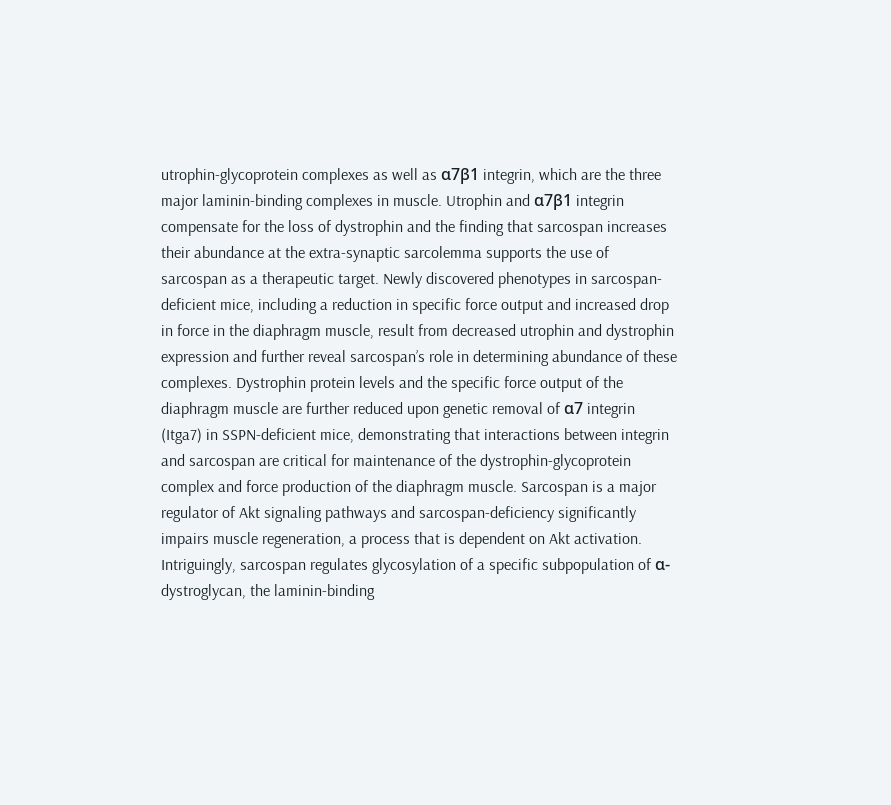utrophin-glycoprotein complexes as well as α7β1 integrin, which are the three major laminin-binding complexes in muscle. Utrophin and α7β1 integrin compensate for the loss of dystrophin and the finding that sarcospan increases their abundance at the extra-synaptic sarcolemma supports the use of sarcospan as a therapeutic target. Newly discovered phenotypes in sarcospan-deficient mice, including a reduction in specific force output and increased drop in force in the diaphragm muscle, result from decreased utrophin and dystrophin expression and further reveal sarcospan’s role in determining abundance of these complexes. Dystrophin protein levels and the specific force output of the diaphragm muscle are further reduced upon genetic removal of α7 integrin (Itga7) in SSPN-deficient mice, demonstrating that interactions between integrin and sarcospan are critical for maintenance of the dystrophin-glycoprotein complex and force production of the diaphragm muscle. Sarcospan is a major regulator of Akt signaling pathways and sarcospan-deficiency significantly impairs muscle regeneration, a process that is dependent on Akt activation. Intriguingly, sarcospan regulates glycosylation of a specific subpopulation of α-dystroglycan, the laminin-binding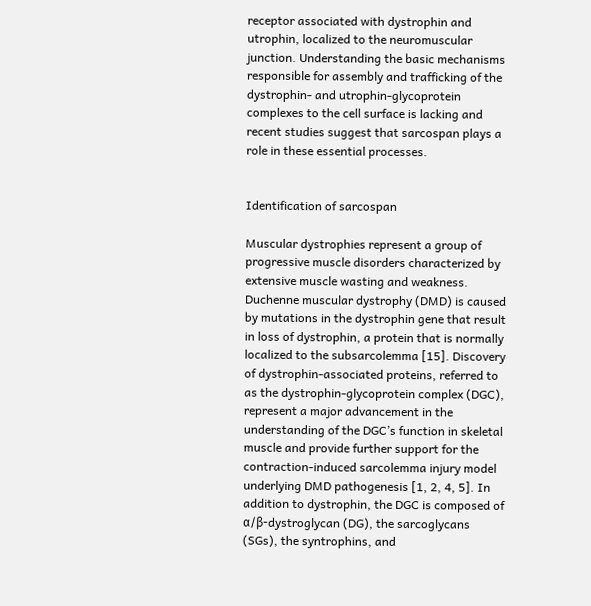receptor associated with dystrophin and utrophin, localized to the neuromuscular junction. Understanding the basic mechanisms responsible for assembly and trafficking of the dystrophin- and utrophin-glycoprotein complexes to the cell surface is lacking and recent studies suggest that sarcospan plays a role in these essential processes.


Identification of sarcospan

Muscular dystrophies represent a group of progressive muscle disorders characterized by extensive muscle wasting and weakness. Duchenne muscular dystrophy (DMD) is caused by mutations in the dystrophin gene that result in loss of dystrophin, a protein that is normally localized to the subsarcolemma [15]. Discovery of dystrophin-associated proteins, referred to as the dystrophin-glycoprotein complex (DGC), represent a major advancement in the understanding of the DGC’s function in skeletal muscle and provide further support for the contraction-induced sarcolemma injury model underlying DMD pathogenesis [1, 2, 4, 5]. In addition to dystrophin, the DGC is composed of α/β-dystroglycan (DG), the sarcoglycans (SGs), the syntrophins, and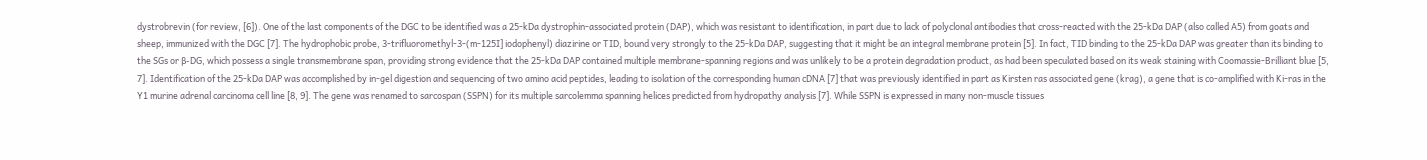dystrobrevin (for review, [6]). One of the last components of the DGC to be identified was a 25-kDa dystrophin-associated protein (DAP), which was resistant to identification, in part due to lack of polyclonal antibodies that cross-reacted with the 25-kDa DAP (also called A5) from goats and sheep, immunized with the DGC [7]. The hydrophobic probe, 3-trifluoromethyl-3-(m-125I] iodophenyl) diazirine or TID, bound very strongly to the 25-kDa DAP, suggesting that it might be an integral membrane protein [5]. In fact, TID binding to the 25-kDa DAP was greater than its binding to the SGs or β-DG, which possess a single transmembrane span, providing strong evidence that the 25-kDa DAP contained multiple membrane-spanning regions and was unlikely to be a protein degradation product, as had been speculated based on its weak staining with Coomassie-Brilliant blue [5, 7]. Identification of the 25-kDa DAP was accomplished by in-gel digestion and sequencing of two amino acid peptides, leading to isolation of the corresponding human cDNA [7] that was previously identified in part as Kirsten ras associated gene (krag), a gene that is co-amplified with Ki-ras in the Y1 murine adrenal carcinoma cell line [8, 9]. The gene was renamed to sarcospan (SSPN) for its multiple sarcolemma spanning helices predicted from hydropathy analysis [7]. While SSPN is expressed in many non-muscle tissues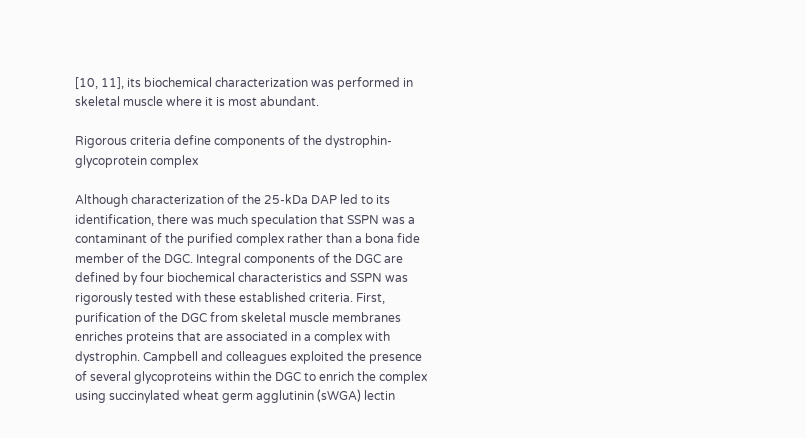[10, 11], its biochemical characterization was performed in skeletal muscle where it is most abundant.

Rigorous criteria define components of the dystrophin-glycoprotein complex

Although characterization of the 25-kDa DAP led to its identification, there was much speculation that SSPN was a contaminant of the purified complex rather than a bona fide member of the DGC. Integral components of the DGC are defined by four biochemical characteristics and SSPN was rigorously tested with these established criteria. First, purification of the DGC from skeletal muscle membranes enriches proteins that are associated in a complex with dystrophin. Campbell and colleagues exploited the presence of several glycoproteins within the DGC to enrich the complex using succinylated wheat germ agglutinin (sWGA) lectin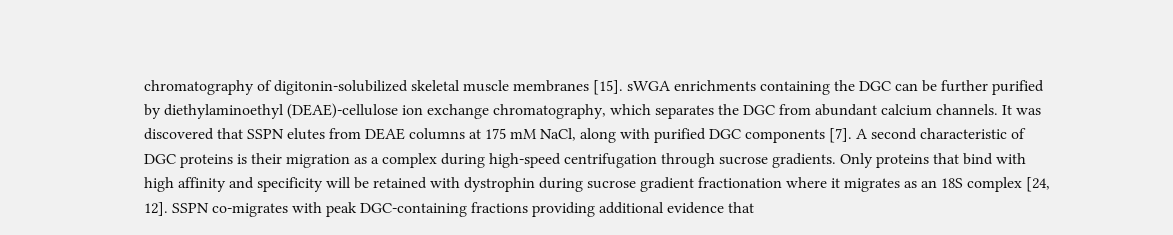chromatography of digitonin-solubilized skeletal muscle membranes [15]. sWGA enrichments containing the DGC can be further purified by diethylaminoethyl (DEAE)-cellulose ion exchange chromatography, which separates the DGC from abundant calcium channels. It was discovered that SSPN elutes from DEAE columns at 175 mM NaCl, along with purified DGC components [7]. A second characteristic of DGC proteins is their migration as a complex during high-speed centrifugation through sucrose gradients. Only proteins that bind with high affinity and specificity will be retained with dystrophin during sucrose gradient fractionation where it migrates as an 18S complex [24, 12]. SSPN co-migrates with peak DGC-containing fractions providing additional evidence that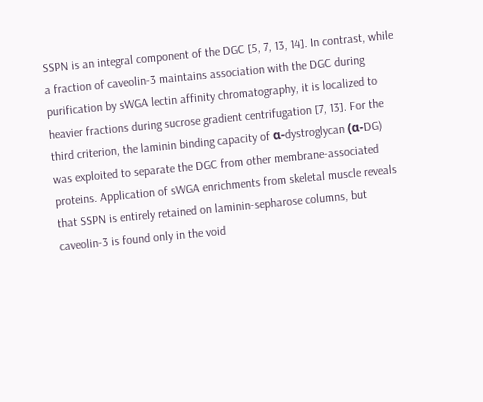SSPN is an integral component of the DGC [5, 7, 13, 14]. In contrast, while a fraction of caveolin-3 maintains association with the DGC during purification by sWGA lectin affinity chromatography, it is localized to heavier fractions during sucrose gradient centrifugation [7, 13]. For the third criterion, the laminin binding capacity of α-dystroglycan (α-DG) was exploited to separate the DGC from other membrane-associated proteins. Application of sWGA enrichments from skeletal muscle reveals that SSPN is entirely retained on laminin-sepharose columns, but caveolin-3 is found only in the void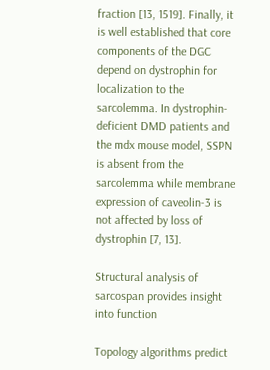fraction [13, 1519]. Finally, it is well established that core components of the DGC depend on dystrophin for localization to the sarcolemma. In dystrophin-deficient DMD patients and the mdx mouse model, SSPN is absent from the sarcolemma while membrane expression of caveolin-3 is not affected by loss of dystrophin [7, 13].

Structural analysis of sarcospan provides insight into function

Topology algorithms predict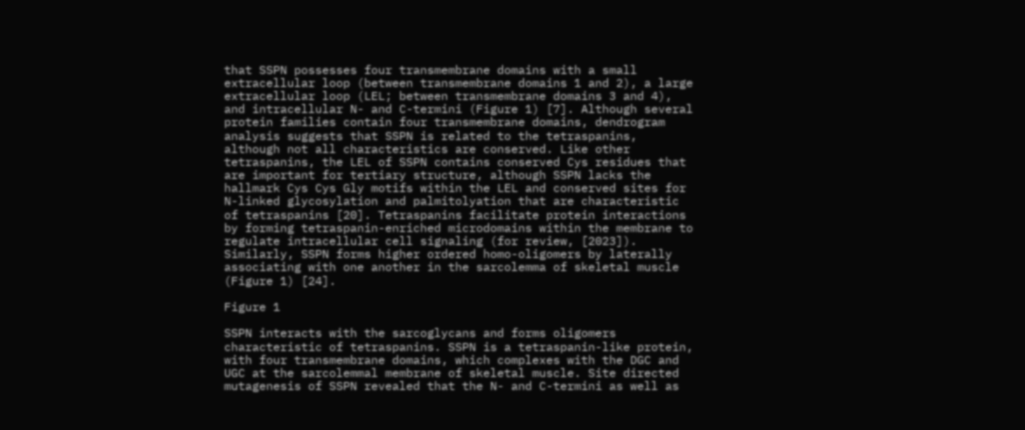that SSPN possesses four transmembrane domains with a small extracellular loop (between transmembrane domains 1 and 2), a large extracellular loop (LEL; between transmembrane domains 3 and 4), and intracellular N- and C-termini (Figure 1) [7]. Although several protein families contain four transmembrane domains, dendrogram analysis suggests that SSPN is related to the tetraspanins, although not all characteristics are conserved. Like other tetraspanins, the LEL of SSPN contains conserved Cys residues that are important for tertiary structure, although SSPN lacks the hallmark Cys Cys Gly motifs within the LEL and conserved sites for N-linked glycosylation and palmitolyation that are characteristic of tetraspanins [20]. Tetraspanins facilitate protein interactions by forming tetraspanin-enriched microdomains within the membrane to regulate intracellular cell signaling (for review, [2023]). Similarly, SSPN forms higher ordered homo-oligomers by laterally associating with one another in the sarcolemma of skeletal muscle (Figure 1) [24].

Figure 1

SSPN interacts with the sarcoglycans and forms oligomers characteristic of tetraspanins. SSPN is a tetraspanin-like protein, with four transmembrane domains, which complexes with the DGC and UGC at the sarcolemmal membrane of skeletal muscle. Site directed mutagenesis of SSPN revealed that the N- and C-termini as well as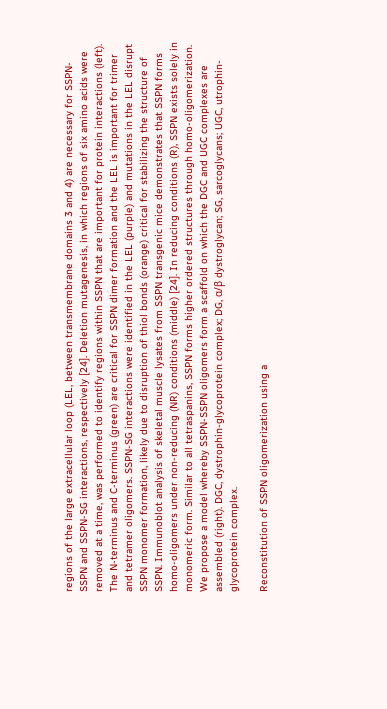regions of the large extracellular loop (LEL, between transmembrane domains 3 and 4) are necessary for SSPN-SSPN and SSPN-SG interactions, respectively [24]. Deletion mutagenesis, in which regions of six amino acids were removed at a time, was performed to identify regions within SSPN that are important for protein interactions (left). The N-terminus and C-terminus (green) are critical for SSPN dimer formation and the LEL is important for trimer and tetramer oligomers. SSPN-SG interactions were identified in the LEL (purple) and mutations in the LEL disrupt SSPN monomer formation, likely due to disruption of thiol bonds (orange) critical for stabilizing the structure of SSPN. Immunoblot analysis of skeletal muscle lysates from SSPN transgenic mice demonstrates that SSPN forms homo-oligomers under non-reducing (NR) conditions (middle) [24]. In reducing conditions (R), SSPN exists solely in monomeric form. Similar to all tetraspanins, SSPN forms higher ordered structures through homo-oligomerization. We propose a model whereby SSPN-SSPN oligomers form a scaffold on which the DGC and UGC complexes are assembled (right). DGC, dystrophin-glycoprotein complex; DG, α/β dystroglycan; SG, sarcoglycans; UGC, utrophin-glycoprotein complex.

Reconstitution of SSPN oligomerization using a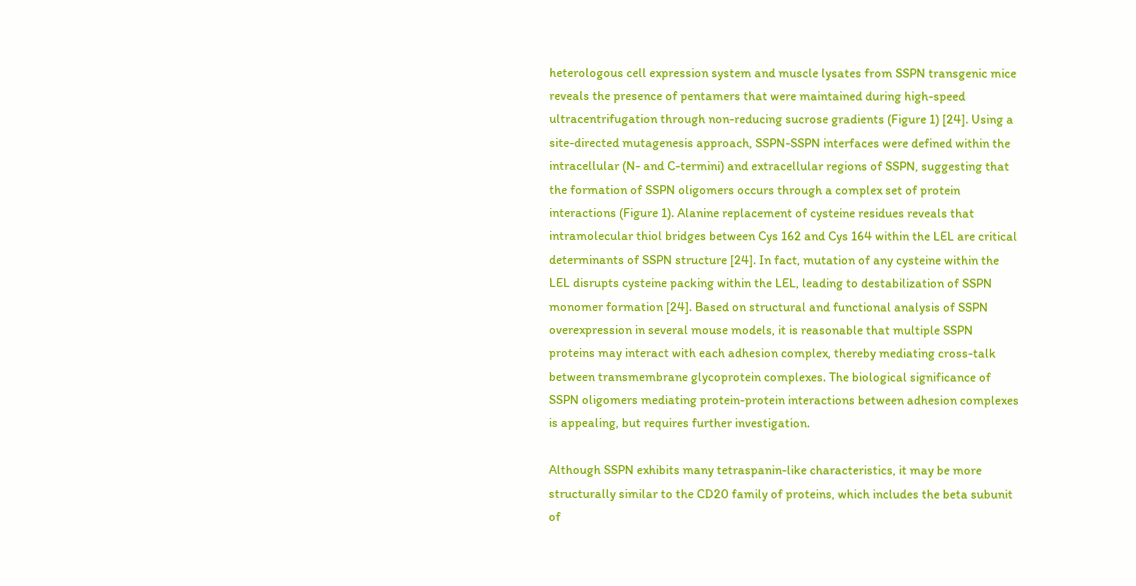heterologous cell expression system and muscle lysates from SSPN transgenic mice reveals the presence of pentamers that were maintained during high-speed ultracentrifugation through non-reducing sucrose gradients (Figure 1) [24]. Using a site-directed mutagenesis approach, SSPN-SSPN interfaces were defined within the intracellular (N- and C-termini) and extracellular regions of SSPN, suggesting that the formation of SSPN oligomers occurs through a complex set of protein interactions (Figure 1). Alanine replacement of cysteine residues reveals that intramolecular thiol bridges between Cys 162 and Cys 164 within the LEL are critical determinants of SSPN structure [24]. In fact, mutation of any cysteine within the LEL disrupts cysteine packing within the LEL, leading to destabilization of SSPN monomer formation [24]. Based on structural and functional analysis of SSPN overexpression in several mouse models, it is reasonable that multiple SSPN proteins may interact with each adhesion complex, thereby mediating cross-talk between transmembrane glycoprotein complexes. The biological significance of SSPN oligomers mediating protein-protein interactions between adhesion complexes is appealing, but requires further investigation.

Although SSPN exhibits many tetraspanin-like characteristics, it may be more structurally similar to the CD20 family of proteins, which includes the beta subunit of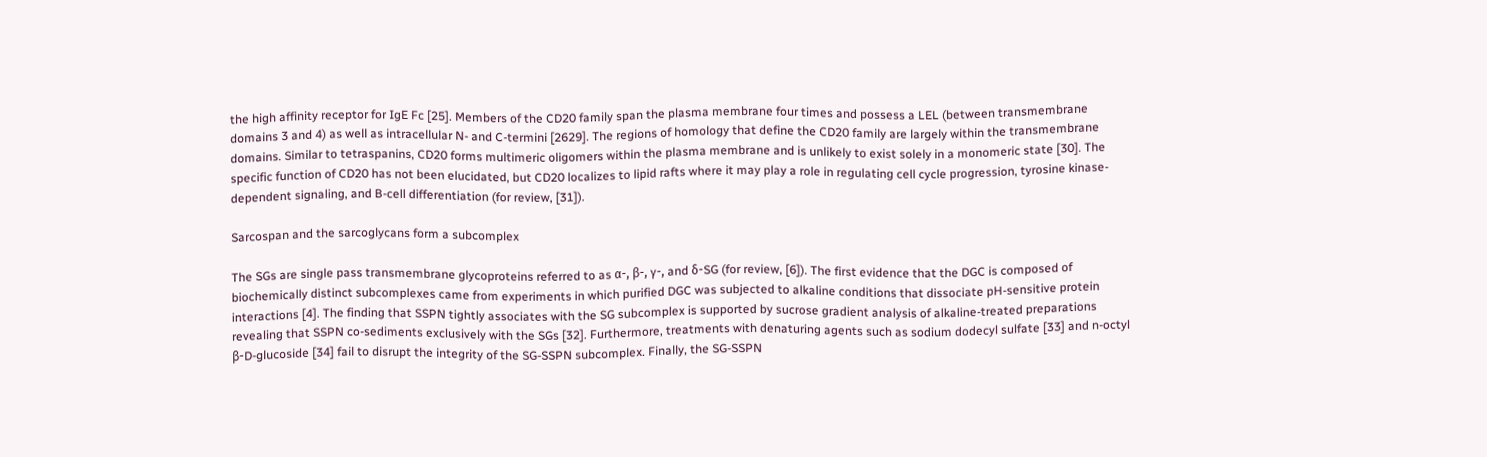the high affinity receptor for IgE Fc [25]. Members of the CD20 family span the plasma membrane four times and possess a LEL (between transmembrane domains 3 and 4) as well as intracellular N- and C-termini [2629]. The regions of homology that define the CD20 family are largely within the transmembrane domains. Similar to tetraspanins, CD20 forms multimeric oligomers within the plasma membrane and is unlikely to exist solely in a monomeric state [30]. The specific function of CD20 has not been elucidated, but CD20 localizes to lipid rafts where it may play a role in regulating cell cycle progression, tyrosine kinase-dependent signaling, and B-cell differentiation (for review, [31]).

Sarcospan and the sarcoglycans form a subcomplex

The SGs are single pass transmembrane glycoproteins referred to as α-, β-, γ-, and δ-SG (for review, [6]). The first evidence that the DGC is composed of biochemically distinct subcomplexes came from experiments in which purified DGC was subjected to alkaline conditions that dissociate pH-sensitive protein interactions [4]. The finding that SSPN tightly associates with the SG subcomplex is supported by sucrose gradient analysis of alkaline-treated preparations revealing that SSPN co-sediments exclusively with the SGs [32]. Furthermore, treatments with denaturing agents such as sodium dodecyl sulfate [33] and n-octyl β-D-glucoside [34] fail to disrupt the integrity of the SG-SSPN subcomplex. Finally, the SG-SSPN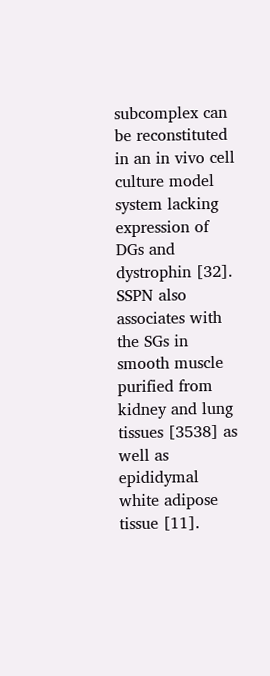subcomplex can be reconstituted in an in vivo cell culture model system lacking expression of DGs and dystrophin [32]. SSPN also associates with the SGs in smooth muscle purified from kidney and lung tissues [3538] as well as epididymal white adipose tissue [11].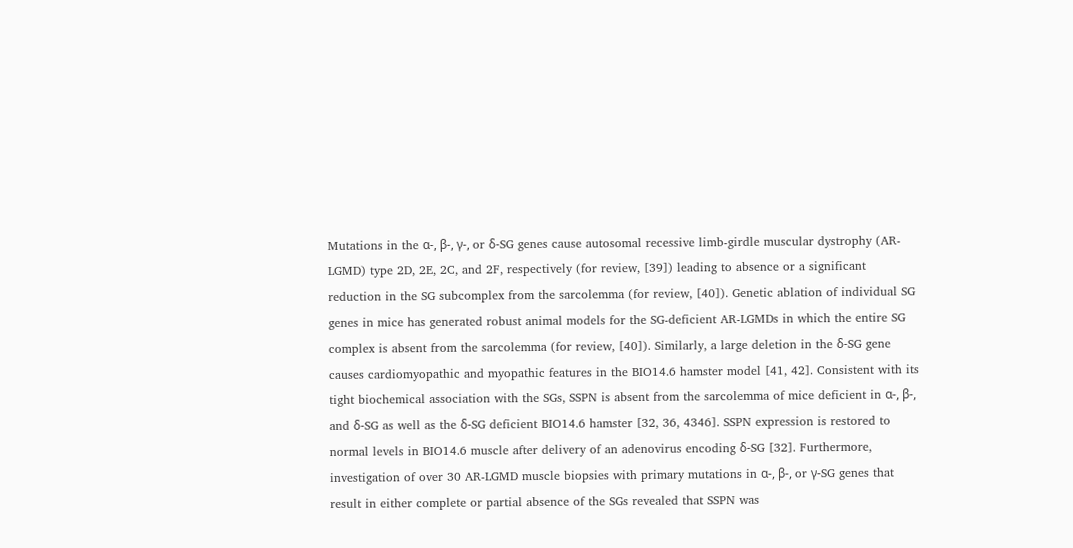Mutations in the α-, β-, γ-, or δ-SG genes cause autosomal recessive limb-girdle muscular dystrophy (AR-LGMD) type 2D, 2E, 2C, and 2F, respectively (for review, [39]) leading to absence or a significant reduction in the SG subcomplex from the sarcolemma (for review, [40]). Genetic ablation of individual SG genes in mice has generated robust animal models for the SG-deficient AR-LGMDs in which the entire SG complex is absent from the sarcolemma (for review, [40]). Similarly, a large deletion in the δ-SG gene causes cardiomyopathic and myopathic features in the BIO14.6 hamster model [41, 42]. Consistent with its tight biochemical association with the SGs, SSPN is absent from the sarcolemma of mice deficient in α-, β-, and δ-SG as well as the δ-SG deficient BIO14.6 hamster [32, 36, 4346]. SSPN expression is restored to normal levels in BIO14.6 muscle after delivery of an adenovirus encoding δ-SG [32]. Furthermore, investigation of over 30 AR-LGMD muscle biopsies with primary mutations in α-, β-, or γ-SG genes that result in either complete or partial absence of the SGs revealed that SSPN was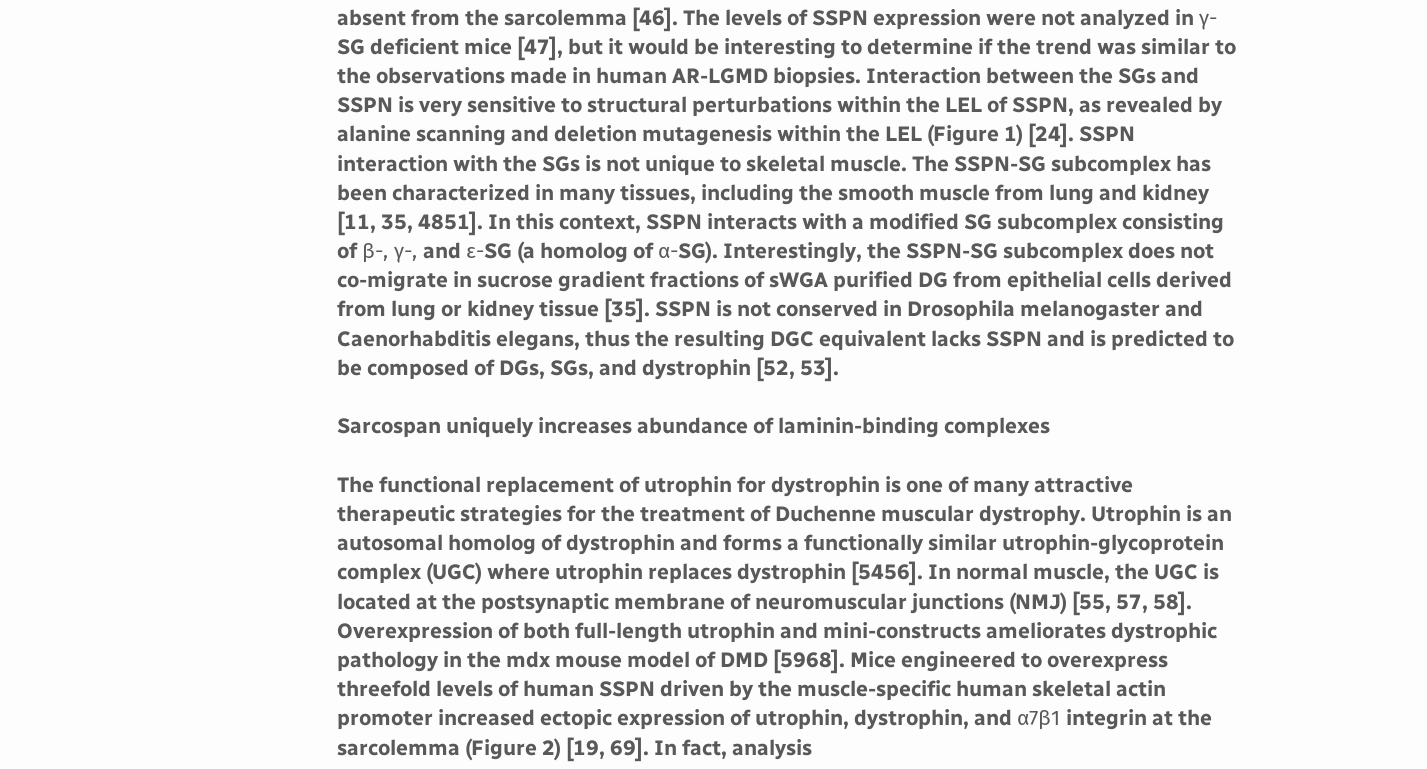absent from the sarcolemma [46]. The levels of SSPN expression were not analyzed in γ-SG deficient mice [47], but it would be interesting to determine if the trend was similar to the observations made in human AR-LGMD biopsies. Interaction between the SGs and SSPN is very sensitive to structural perturbations within the LEL of SSPN, as revealed by alanine scanning and deletion mutagenesis within the LEL (Figure 1) [24]. SSPN interaction with the SGs is not unique to skeletal muscle. The SSPN-SG subcomplex has been characterized in many tissues, including the smooth muscle from lung and kidney [11, 35, 4851]. In this context, SSPN interacts with a modified SG subcomplex consisting of β-, γ-, and ε-SG (a homolog of α-SG). Interestingly, the SSPN-SG subcomplex does not co-migrate in sucrose gradient fractions of sWGA purified DG from epithelial cells derived from lung or kidney tissue [35]. SSPN is not conserved in Drosophila melanogaster and Caenorhabditis elegans, thus the resulting DGC equivalent lacks SSPN and is predicted to be composed of DGs, SGs, and dystrophin [52, 53].

Sarcospan uniquely increases abundance of laminin-binding complexes

The functional replacement of utrophin for dystrophin is one of many attractive therapeutic strategies for the treatment of Duchenne muscular dystrophy. Utrophin is an autosomal homolog of dystrophin and forms a functionally similar utrophin-glycoprotein complex (UGC) where utrophin replaces dystrophin [5456]. In normal muscle, the UGC is located at the postsynaptic membrane of neuromuscular junctions (NMJ) [55, 57, 58]. Overexpression of both full-length utrophin and mini-constructs ameliorates dystrophic pathology in the mdx mouse model of DMD [5968]. Mice engineered to overexpress threefold levels of human SSPN driven by the muscle-specific human skeletal actin promoter increased ectopic expression of utrophin, dystrophin, and α7β1 integrin at the sarcolemma (Figure 2) [19, 69]. In fact, analysis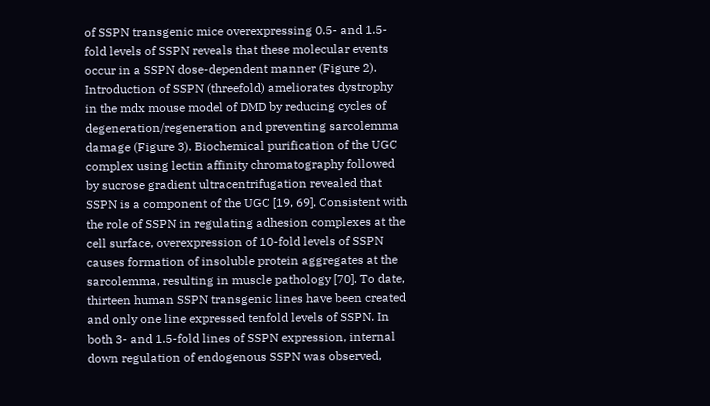of SSPN transgenic mice overexpressing 0.5- and 1.5-fold levels of SSPN reveals that these molecular events occur in a SSPN dose-dependent manner (Figure 2). Introduction of SSPN (threefold) ameliorates dystrophy in the mdx mouse model of DMD by reducing cycles of degeneration/regeneration and preventing sarcolemma damage (Figure 3). Biochemical purification of the UGC complex using lectin affinity chromatography followed by sucrose gradient ultracentrifugation revealed that SSPN is a component of the UGC [19, 69]. Consistent with the role of SSPN in regulating adhesion complexes at the cell surface, overexpression of 10-fold levels of SSPN causes formation of insoluble protein aggregates at the sarcolemma, resulting in muscle pathology [70]. To date, thirteen human SSPN transgenic lines have been created and only one line expressed tenfold levels of SSPN. In both 3- and 1.5-fold lines of SSPN expression, internal down regulation of endogenous SSPN was observed,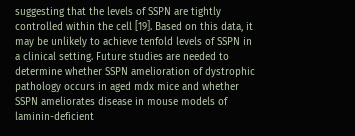suggesting that the levels of SSPN are tightly controlled within the cell [19]. Based on this data, it may be unlikely to achieve tenfold levels of SSPN in a clinical setting. Future studies are needed to determine whether SSPN amelioration of dystrophic pathology occurs in aged mdx mice and whether SSPN ameliorates disease in mouse models of laminin-deficient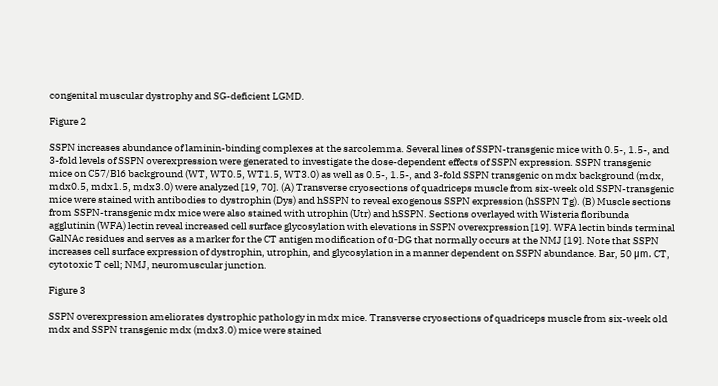congenital muscular dystrophy and SG-deficient LGMD.

Figure 2

SSPN increases abundance of laminin-binding complexes at the sarcolemma. Several lines of SSPN-transgenic mice with 0.5-, 1.5-, and 3-fold levels of SSPN overexpression were generated to investigate the dose-dependent effects of SSPN expression. SSPN transgenic mice on C57/Bl6 background (WT, WT0.5, WT1.5, WT3.0) as well as 0.5-, 1.5-, and 3-fold SSPN transgenic on mdx background (mdx, mdx0.5, mdx1.5, mdx3.0) were analyzed [19, 70]. (A) Transverse cryosections of quadriceps muscle from six-week old SSPN-transgenic mice were stained with antibodies to dystrophin (Dys) and hSSPN to reveal exogenous SSPN expression (hSSPN Tg). (B) Muscle sections from SSPN-transgenic mdx mice were also stained with utrophin (Utr) and hSSPN. Sections overlayed with Wisteria floribunda agglutinin (WFA) lectin reveal increased cell surface glycosylation with elevations in SSPN overexpression [19]. WFA lectin binds terminal GalNAc residues and serves as a marker for the CT antigen modification of α-DG that normally occurs at the NMJ [19]. Note that SSPN increases cell surface expression of dystrophin, utrophin, and glycosylation in a manner dependent on SSPN abundance. Bar, 50 μm. CT, cytotoxic T cell; NMJ, neuromuscular junction.

Figure 3

SSPN overexpression ameliorates dystrophic pathology in mdx mice. Transverse cryosections of quadriceps muscle from six-week old mdx and SSPN transgenic mdx (mdx3.0) mice were stained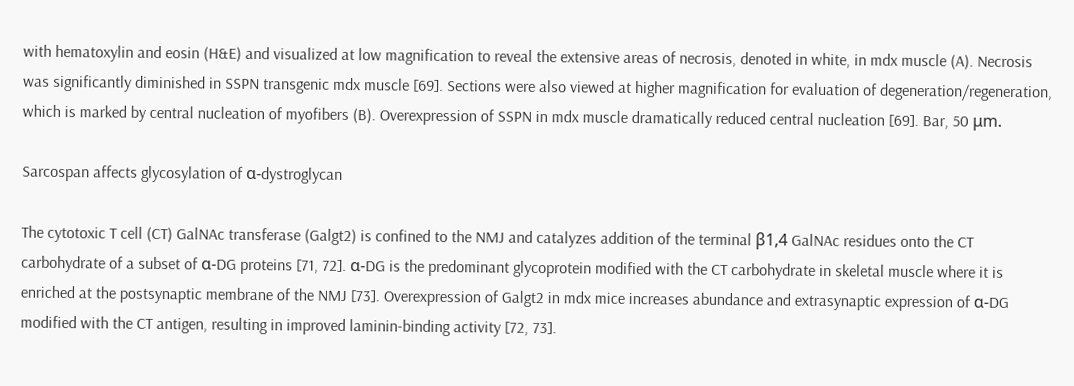with hematoxylin and eosin (H&E) and visualized at low magnification to reveal the extensive areas of necrosis, denoted in white, in mdx muscle (A). Necrosis was significantly diminished in SSPN transgenic mdx muscle [69]. Sections were also viewed at higher magnification for evaluation of degeneration/regeneration, which is marked by central nucleation of myofibers (B). Overexpression of SSPN in mdx muscle dramatically reduced central nucleation [69]. Bar, 50 μm.

Sarcospan affects glycosylation of α-dystroglycan

The cytotoxic T cell (CT) GalNAc transferase (Galgt2) is confined to the NMJ and catalyzes addition of the terminal β1,4 GalNAc residues onto the CT carbohydrate of a subset of α-DG proteins [71, 72]. α-DG is the predominant glycoprotein modified with the CT carbohydrate in skeletal muscle where it is enriched at the postsynaptic membrane of the NMJ [73]. Overexpression of Galgt2 in mdx mice increases abundance and extrasynaptic expression of α-DG modified with the CT antigen, resulting in improved laminin-binding activity [72, 73].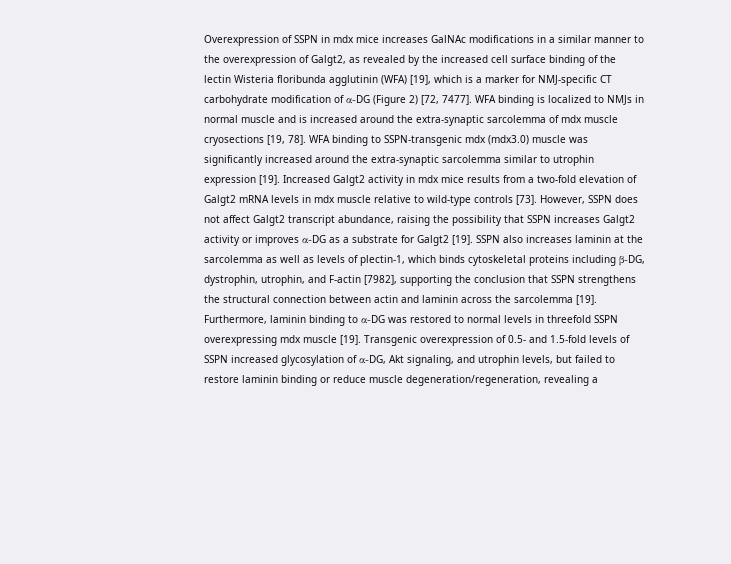Overexpression of SSPN in mdx mice increases GalNAc modifications in a similar manner to the overexpression of Galgt2, as revealed by the increased cell surface binding of the lectin Wisteria floribunda agglutinin (WFA) [19], which is a marker for NMJ-specific CT carbohydrate modification of α-DG (Figure 2) [72, 7477]. WFA binding is localized to NMJs in normal muscle and is increased around the extra-synaptic sarcolemma of mdx muscle cryosections [19, 78]. WFA binding to SSPN-transgenic mdx (mdx3.0) muscle was significantly increased around the extra-synaptic sarcolemma similar to utrophin expression [19]. Increased Galgt2 activity in mdx mice results from a two-fold elevation of Galgt2 mRNA levels in mdx muscle relative to wild-type controls [73]. However, SSPN does not affect Galgt2 transcript abundance, raising the possibility that SSPN increases Galgt2 activity or improves α-DG as a substrate for Galgt2 [19]. SSPN also increases laminin at the sarcolemma as well as levels of plectin-1, which binds cytoskeletal proteins including β-DG, dystrophin, utrophin, and F-actin [7982], supporting the conclusion that SSPN strengthens the structural connection between actin and laminin across the sarcolemma [19]. Furthermore, laminin binding to α-DG was restored to normal levels in threefold SSPN overexpressing mdx muscle [19]. Transgenic overexpression of 0.5- and 1.5-fold levels of SSPN increased glycosylation of α-DG, Akt signaling, and utrophin levels, but failed to restore laminin binding or reduce muscle degeneration/regeneration, revealing a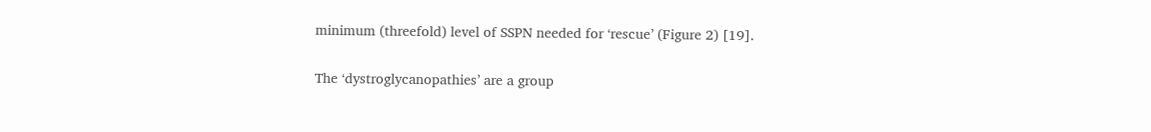minimum (threefold) level of SSPN needed for ‘rescue’ (Figure 2) [19].

The ‘dystroglycanopathies’ are a group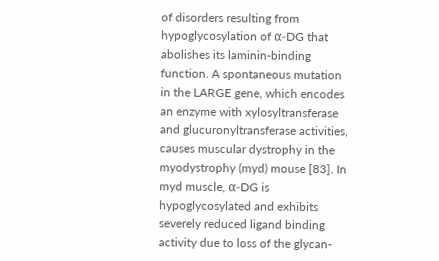of disorders resulting from hypoglycosylation of α-DG that abolishes its laminin-binding function. A spontaneous mutation in the LARGE gene, which encodes an enzyme with xylosyltransferase and glucuronyltransferase activities, causes muscular dystrophy in the myodystrophy (myd) mouse [83]. In myd muscle, α-DG is hypoglycosylated and exhibits severely reduced ligand binding activity due to loss of the glycan-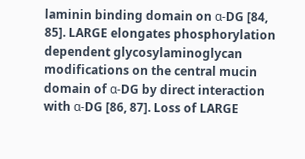laminin binding domain on α-DG [84, 85]. LARGE elongates phosphorylation dependent glycosylaminoglycan modifications on the central mucin domain of α-DG by direct interaction with α-DG [86, 87]. Loss of LARGE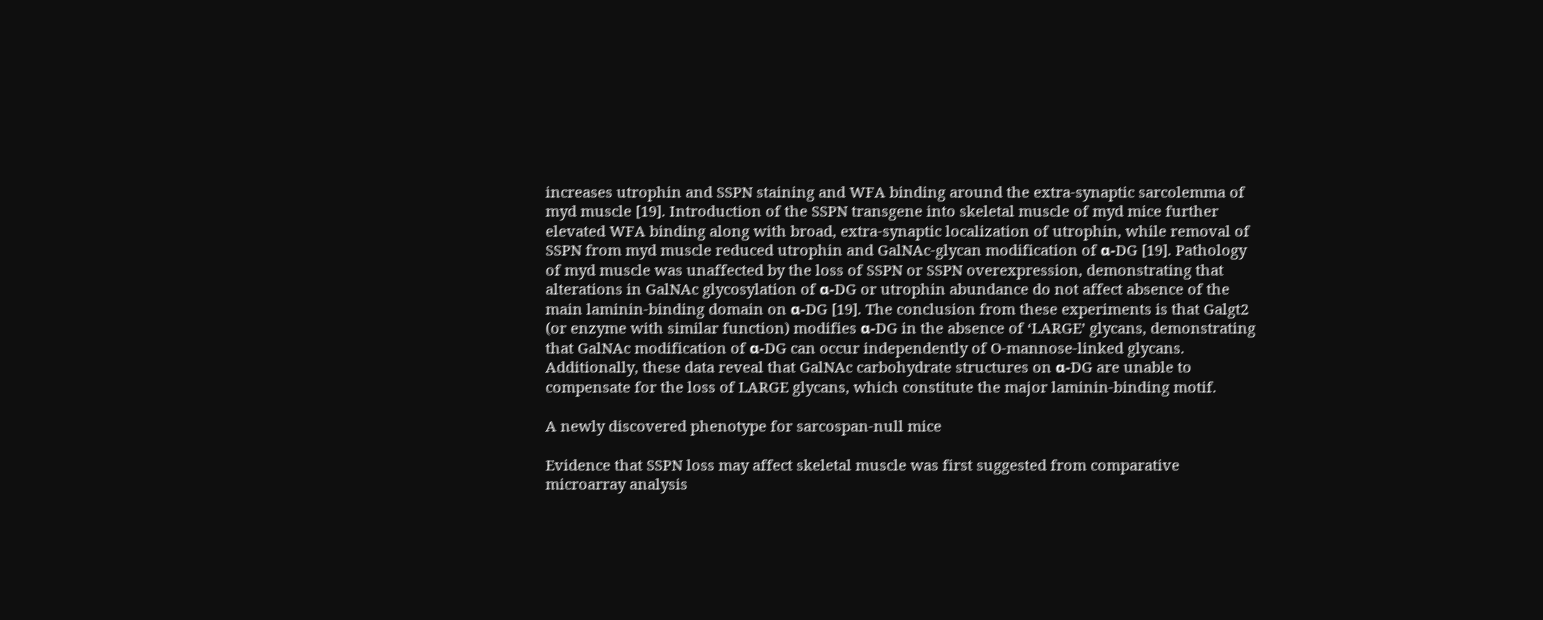increases utrophin and SSPN staining and WFA binding around the extra-synaptic sarcolemma of myd muscle [19]. Introduction of the SSPN transgene into skeletal muscle of myd mice further elevated WFA binding along with broad, extra-synaptic localization of utrophin, while removal of SSPN from myd muscle reduced utrophin and GalNAc-glycan modification of α-DG [19]. Pathology of myd muscle was unaffected by the loss of SSPN or SSPN overexpression, demonstrating that alterations in GalNAc glycosylation of α-DG or utrophin abundance do not affect absence of the main laminin-binding domain on α-DG [19]. The conclusion from these experiments is that Galgt2 (or enzyme with similar function) modifies α-DG in the absence of ‘LARGE’ glycans, demonstrating that GalNAc modification of α-DG can occur independently of O-mannose-linked glycans. Additionally, these data reveal that GalNAc carbohydrate structures on α-DG are unable to compensate for the loss of LARGE glycans, which constitute the major laminin-binding motif.

A newly discovered phenotype for sarcospan-null mice

Evidence that SSPN loss may affect skeletal muscle was first suggested from comparative microarray analysis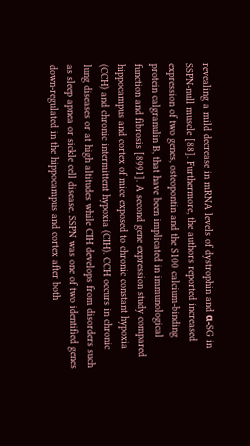revealing a mild decrease in mRNA levels of dystrophin and α-SG in SSPN-null muscle [88]. Furthermore, the authors reported increased expression of two genes, osteopontin and the S100 calcium-binding protein calgranulin B, that have been implicated in immunological function and fibrosis [8991]. A second gene expression study compared hippocampus and cortex of mice exposed to chronic constant hypoxia (CCH) and chronic intermittent hypoxia (CIH). CCH occurs in chronic lung diseases or at high altitudes while CIH develops from disorders such as sleep apnea or sickle cell disease. SSPN was one of two identified genes down-regulated in the hippocampus and cortex after both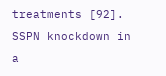treatments [92]. SSPN knockdown in a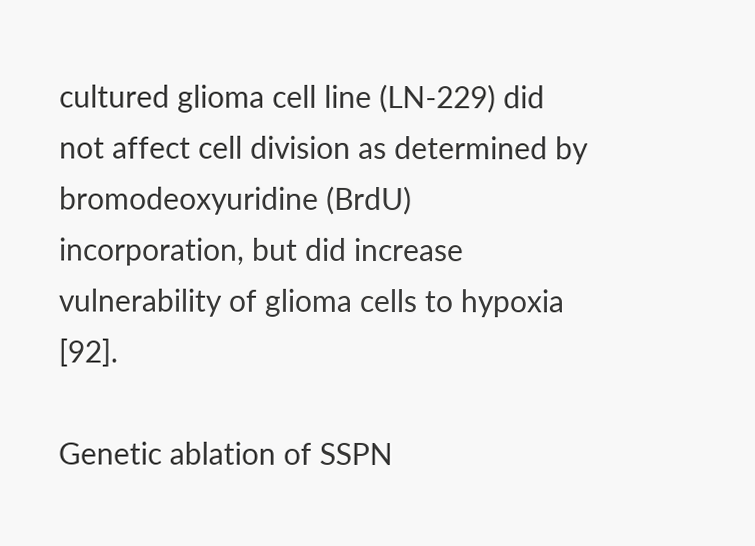cultured glioma cell line (LN-229) did not affect cell division as determined by bromodeoxyuridine (BrdU) incorporation, but did increase vulnerability of glioma cells to hypoxia [92].

Genetic ablation of SSPN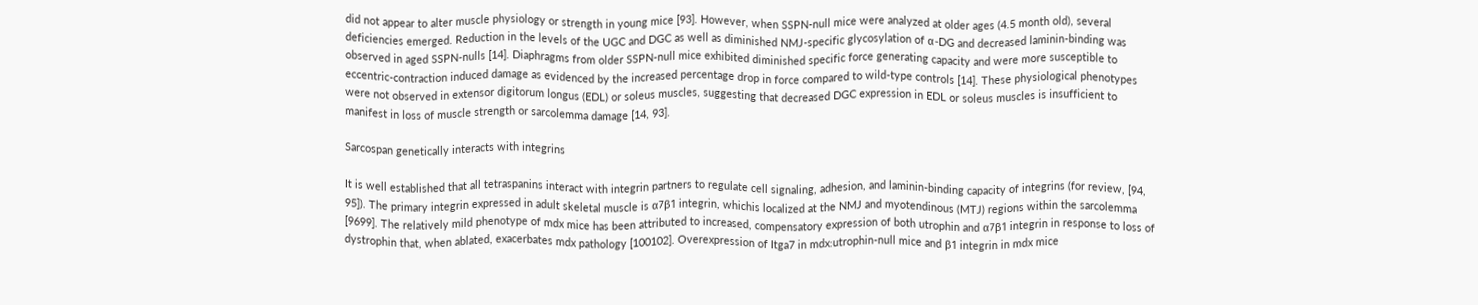did not appear to alter muscle physiology or strength in young mice [93]. However, when SSPN-null mice were analyzed at older ages (4.5 month old), several deficiencies emerged. Reduction in the levels of the UGC and DGC as well as diminished NMJ-specific glycosylation of α-DG and decreased laminin-binding was observed in aged SSPN-nulls [14]. Diaphragms from older SSPN-null mice exhibited diminished specific force generating capacity and were more susceptible to eccentric-contraction induced damage as evidenced by the increased percentage drop in force compared to wild-type controls [14]. These physiological phenotypes were not observed in extensor digitorum longus (EDL) or soleus muscles, suggesting that decreased DGC expression in EDL or soleus muscles is insufficient to manifest in loss of muscle strength or sarcolemma damage [14, 93].

Sarcospan genetically interacts with integrins

It is well established that all tetraspanins interact with integrin partners to regulate cell signaling, adhesion, and laminin-binding capacity of integrins (for review, [94, 95]). The primary integrin expressed in adult skeletal muscle is α7β1 integrin, whichis localized at the NMJ and myotendinous (MTJ) regions within the sarcolemma [9699]. The relatively mild phenotype of mdx mice has been attributed to increased, compensatory expression of both utrophin and α7β1 integrin in response to loss of dystrophin that, when ablated, exacerbates mdx pathology [100102]. Overexpression of Itga7 in mdx:utrophin-null mice and β1 integrin in mdx mice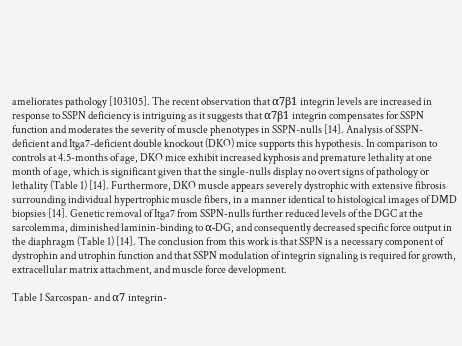ameliorates pathology [103105]. The recent observation that α7β1 integrin levels are increased in response to SSPN deficiency is intriguing as it suggests that α7β1 integrin compensates for SSPN function and moderates the severity of muscle phenotypes in SSPN-nulls [14]. Analysis of SSPN-deficient and Itga7-deficient double knockout (DKO) mice supports this hypothesis. In comparison to controls at 4.5-months of age, DKO mice exhibit increased kyphosis and premature lethality at one month of age, which is significant given that the single-nulls display no overt signs of pathology or lethality (Table 1) [14]. Furthermore, DKO muscle appears severely dystrophic with extensive fibrosis surrounding individual hypertrophic muscle fibers, in a manner identical to histological images of DMD biopsies [14]. Genetic removal of Itga7 from SSPN-nulls further reduced levels of the DGC at the sarcolemma, diminished laminin-binding to α-DG, and consequently decreased specific force output in the diaphragm (Table 1) [14]. The conclusion from this work is that SSPN is a necessary component of dystrophin and utrophin function and that SSPN modulation of integrin signaling is required for growth, extracellular matrix attachment, and muscle force development.

Table 1 Sarcospan- and α7 integrin-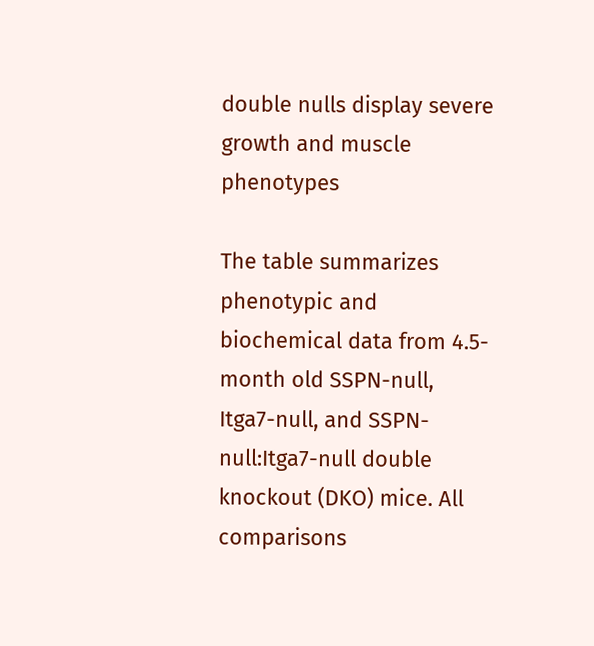double nulls display severe growth and muscle phenotypes

The table summarizes phenotypic and biochemical data from 4.5-month old SSPN-null, Itga7-null, and SSPN-null:Itga7-null double knockout (DKO) mice. All comparisons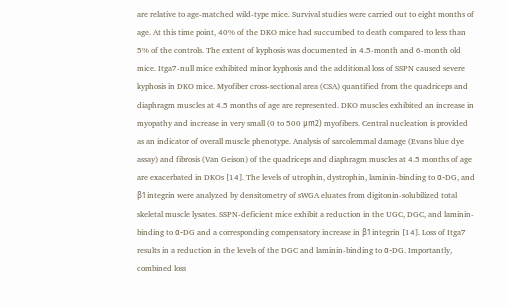are relative to age-matched wild-type mice. Survival studies were carried out to eight months of age. At this time point, 40% of the DKO mice had succumbed to death compared to less than 5% of the controls. The extent of kyphosis was documented in 4.5-month and 6-month old mice. Itga7-null mice exhibited minor kyphosis and the additional loss of SSPN caused severe kyphosis in DKO mice. Myofiber cross-sectional area (CSA) quantified from the quadriceps and diaphragm muscles at 4.5 months of age are represented. DKO muscles exhibited an increase in myopathy and increase in very small (0 to 500 μm2) myofibers. Central nucleation is provided as an indicator of overall muscle phenotype. Analysis of sarcolemmal damage (Evans blue dye assay) and fibrosis (Van Geison) of the quadriceps and diaphragm muscles at 4.5 months of age are exacerbated in DKOs [14]. The levels of utrophin, dystrophin, laminin-binding to α-DG, and β1 integrin were analyzed by densitometry of sWGA eluates from digitonin-solubilized total skeletal muscle lysates. SSPN-deficient mice exhibit a reduction in the UGC, DGC, and laminin-binding to α-DG and a corresponding compensatory increase in β1 integrin [14]. Loss of Itga7 results in a reduction in the levels of the DGC and laminin-binding to α-DG. Importantly, combined loss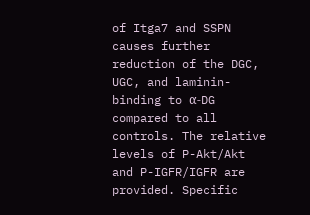of Itga7 and SSPN causes further reduction of the DGC, UGC, and laminin-binding to α-DG compared to all controls. The relative levels of P-Akt/Akt and P-IGFR/IGFR are provided. Specific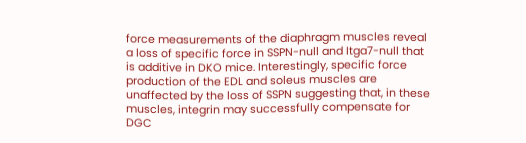force measurements of the diaphragm muscles reveal a loss of specific force in SSPN-null and Itga7-null that is additive in DKO mice. Interestingly, specific force production of the EDL and soleus muscles are unaffected by the loss of SSPN suggesting that, in these muscles, integrin may successfully compensate for DGC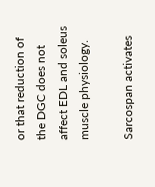or that reduction of the DGC does not affect EDL and soleus muscle physiology.

Sarcospan activates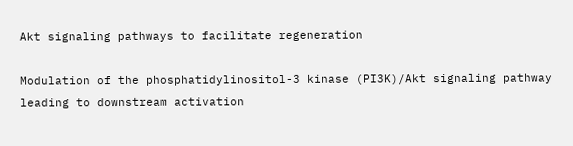Akt signaling pathways to facilitate regeneration

Modulation of the phosphatidylinositol-3 kinase (PI3K)/Akt signaling pathway leading to downstream activation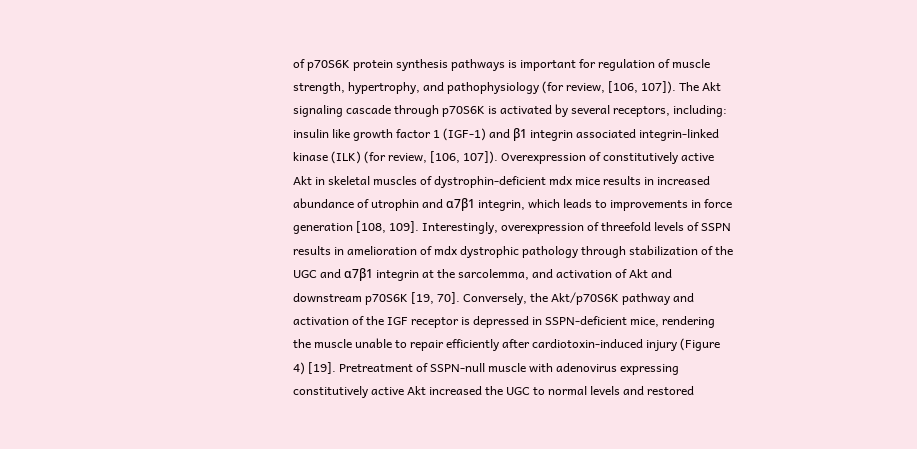of p70S6K protein synthesis pathways is important for regulation of muscle strength, hypertrophy, and pathophysiology (for review, [106, 107]). The Akt signaling cascade through p70S6K is activated by several receptors, including: insulin like growth factor 1 (IGF-1) and β1 integrin associated integrin-linked kinase (ILK) (for review, [106, 107]). Overexpression of constitutively active Akt in skeletal muscles of dystrophin-deficient mdx mice results in increased abundance of utrophin and α7β1 integrin, which leads to improvements in force generation [108, 109]. Interestingly, overexpression of threefold levels of SSPN results in amelioration of mdx dystrophic pathology through stabilization of the UGC and α7β1 integrin at the sarcolemma, and activation of Akt and downstream p70S6K [19, 70]. Conversely, the Akt/p70S6K pathway and activation of the IGF receptor is depressed in SSPN-deficient mice, rendering the muscle unable to repair efficiently after cardiotoxin-induced injury (Figure 4) [19]. Pretreatment of SSPN-null muscle with adenovirus expressing constitutively active Akt increased the UGC to normal levels and restored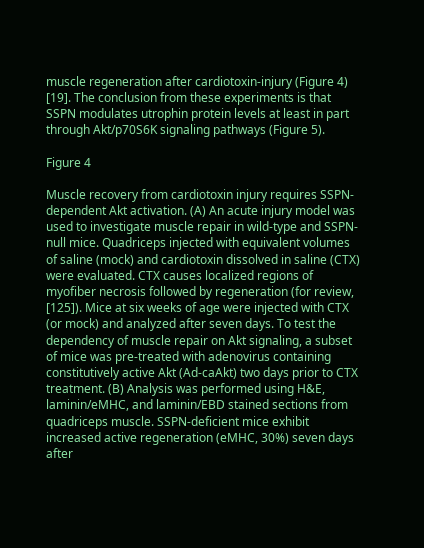muscle regeneration after cardiotoxin-injury (Figure 4) [19]. The conclusion from these experiments is that SSPN modulates utrophin protein levels at least in part through Akt/p70S6K signaling pathways (Figure 5).

Figure 4

Muscle recovery from cardiotoxin injury requires SSPN-dependent Akt activation. (A) An acute injury model was used to investigate muscle repair in wild-type and SSPN-null mice. Quadriceps injected with equivalent volumes of saline (mock) and cardiotoxin dissolved in saline (CTX) were evaluated. CTX causes localized regions of myofiber necrosis followed by regeneration (for review, [125]). Mice at six weeks of age were injected with CTX (or mock) and analyzed after seven days. To test the dependency of muscle repair on Akt signaling, a subset of mice was pre-treated with adenovirus containing constitutively active Akt (Ad-caAkt) two days prior to CTX treatment. (B) Analysis was performed using H&E, laminin/eMHC, and laminin/EBD stained sections from quadriceps muscle. SSPN-deficient mice exhibit increased active regeneration (eMHC, 30%) seven days after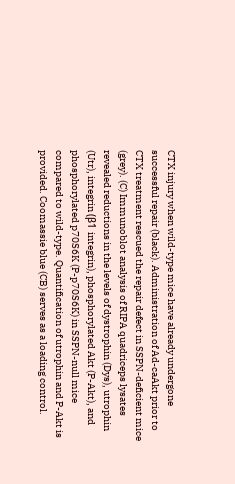CTX injury when wild-type mice have already undergone successful repair (black). Administration of Ad-caAkt prior to CTX treatment rescued the repair defect in SSPN-deficient mice (grey). (C) Immunoblot analysis of RIPA quadriceps lysates revealed reductions in the levels of dystrophin (Dys), utrophin (Utr), integrin (β1 integrin), phosphorylated Akt (P-Akt), and phosphorylated p70S6K (P-p70S6K) in SSPN-null mice compared to wild-type. Quantification of utrophin and P-Akt is provided. Coomassie blue (CB) serves as a loading control.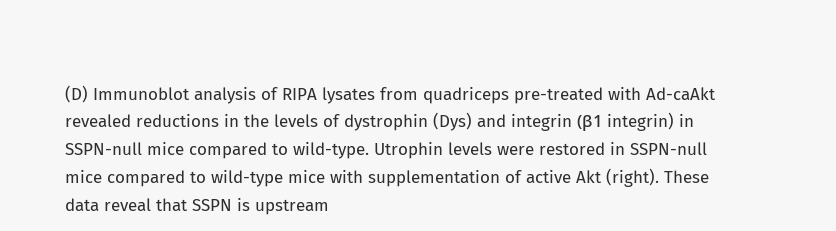(D) Immunoblot analysis of RIPA lysates from quadriceps pre-treated with Ad-caAkt revealed reductions in the levels of dystrophin (Dys) and integrin (β1 integrin) in SSPN-null mice compared to wild-type. Utrophin levels were restored in SSPN-null mice compared to wild-type mice with supplementation of active Akt (right). These data reveal that SSPN is upstream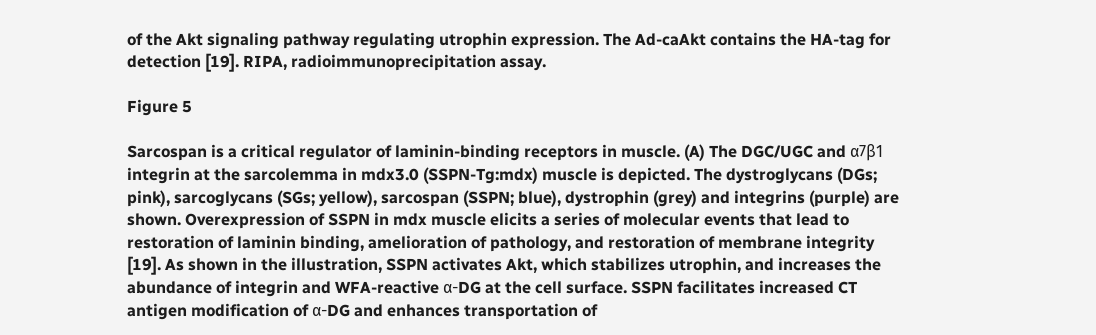of the Akt signaling pathway regulating utrophin expression. The Ad-caAkt contains the HA-tag for detection [19]. RIPA, radioimmunoprecipitation assay.

Figure 5

Sarcospan is a critical regulator of laminin-binding receptors in muscle. (A) The DGC/UGC and α7β1 integrin at the sarcolemma in mdx3.0 (SSPN-Tg:mdx) muscle is depicted. The dystroglycans (DGs; pink), sarcoglycans (SGs; yellow), sarcospan (SSPN; blue), dystrophin (grey) and integrins (purple) are shown. Overexpression of SSPN in mdx muscle elicits a series of molecular events that lead to restoration of laminin binding, amelioration of pathology, and restoration of membrane integrity [19]. As shown in the illustration, SSPN activates Akt, which stabilizes utrophin, and increases the abundance of integrin and WFA-reactive α-DG at the cell surface. SSPN facilitates increased CT antigen modification of α-DG and enhances transportation of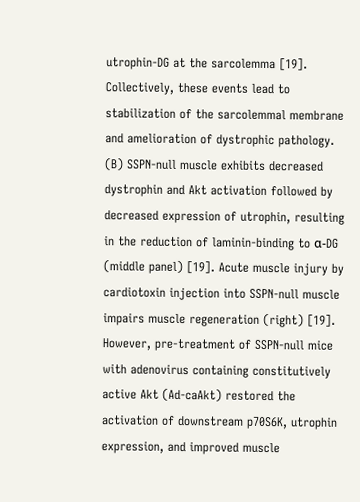utrophin-DG at the sarcolemma [19]. Collectively, these events lead to stabilization of the sarcolemmal membrane and amelioration of dystrophic pathology. (B) SSPN-null muscle exhibits decreased dystrophin and Akt activation followed by decreased expression of utrophin, resulting in the reduction of laminin-binding to α-DG (middle panel) [19]. Acute muscle injury by cardiotoxin injection into SSPN-null muscle impairs muscle regeneration (right) [19]. However, pre-treatment of SSPN-null mice with adenovirus containing constitutively active Akt (Ad-caAkt) restored the activation of downstream p70S6K, utrophin expression, and improved muscle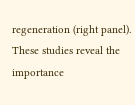regeneration (right panel). These studies reveal the importance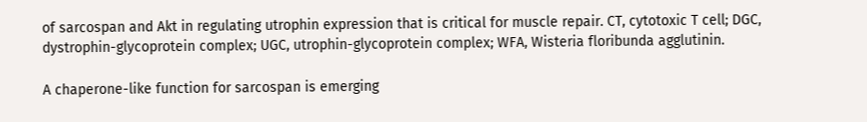of sarcospan and Akt in regulating utrophin expression that is critical for muscle repair. CT, cytotoxic T cell; DGC, dystrophin-glycoprotein complex; UGC, utrophin-glycoprotein complex; WFA, Wisteria floribunda agglutinin.

A chaperone-like function for sarcospan is emerging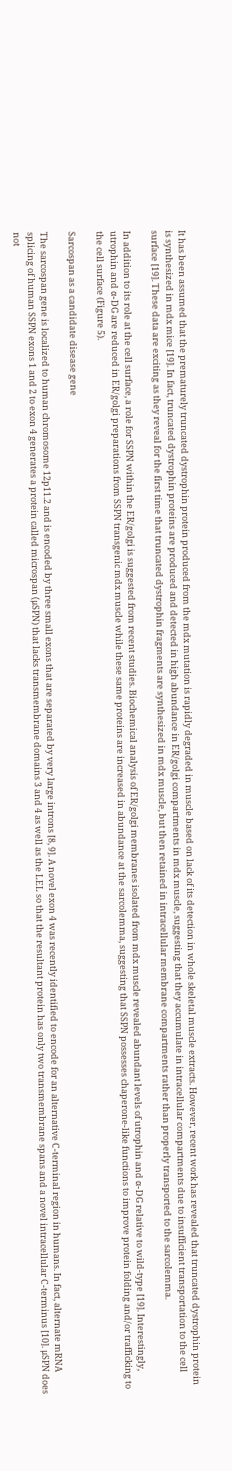It has been assumed that the prematurely truncated dystrophin protein produced from the mdx mutation is rapidly degraded in muscle based on lack of its detection in whole skeletal muscle extracts. However, recent work has revealed that truncated dystrophin protein is synthesized in mdx mice [19]. In fact, truncated dystrophin proteins are produced and detected in high abundance in ER/golgi compartments in mdx muscle, suggesting that they accumulate in intracellular compartments due to insufficient transportation to the cell surface [19]. These data are exciting as they reveal for the first time that truncated dystrophin fragments are synthesized in mdx muscle, but then retained in intracellular membrane compartments rather than properly transported to the sarcolemma.

In addition to its role at the cell surface, a role for SSPN within the ER/golgi is suggested from recent studies. Biochemical analysis of ER/golgi membranes isolated from mdx muscle revealed abundant levels of utrophin and α-DG relative to wild-type [19]. Interestingly, utrophin and α-DG are reduced in ER/golgi preparations from SSPN transgenic mdx muscle while these same proteins are increased in abundance at the sarcolemma, suggesting that SSPN possesses chaperone-like functions to improve protein folding and/or trafficking to the cell surface (Figure 5).

Sarcospan as a candidate disease gene

The sarcospan gene is localized to human chromosome 12p11.2 and is encoded by three small exons that are separated by very large introns [8, 9]. A novel exon 4 was recently identified to encode for an alternative C-terminal region in humans. In fact, alternate mRNA splicing of human SSPN exons 1 and 2 to exon 4 generates a protein called microspan (μSPN) that lacks transmembrane domains 3 and 4 as well as the LEL so that the resultant protein has only two transmembrane spans and a novel intracellular C-terminus [10]. μSPN does not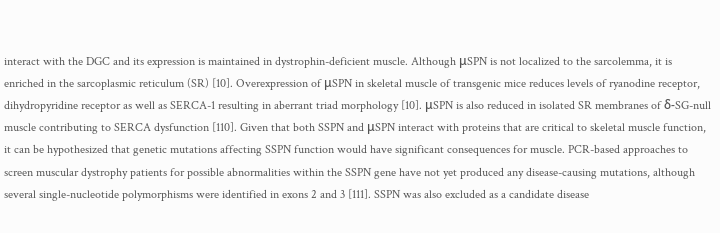interact with the DGC and its expression is maintained in dystrophin-deficient muscle. Although μSPN is not localized to the sarcolemma, it is enriched in the sarcoplasmic reticulum (SR) [10]. Overexpression of μSPN in skeletal muscle of transgenic mice reduces levels of ryanodine receptor, dihydropyridine receptor as well as SERCA-1 resulting in aberrant triad morphology [10]. μSPN is also reduced in isolated SR membranes of δ-SG-null muscle contributing to SERCA dysfunction [110]. Given that both SSPN and μSPN interact with proteins that are critical to skeletal muscle function, it can be hypothesized that genetic mutations affecting SSPN function would have significant consequences for muscle. PCR-based approaches to screen muscular dystrophy patients for possible abnormalities within the SSPN gene have not yet produced any disease-causing mutations, although several single-nucleotide polymorphisms were identified in exons 2 and 3 [111]. SSPN was also excluded as a candidate disease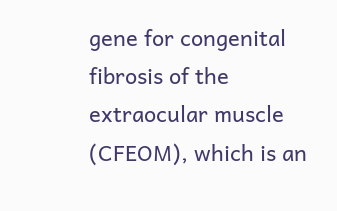gene for congenital fibrosis of the extraocular muscle (CFEOM), which is an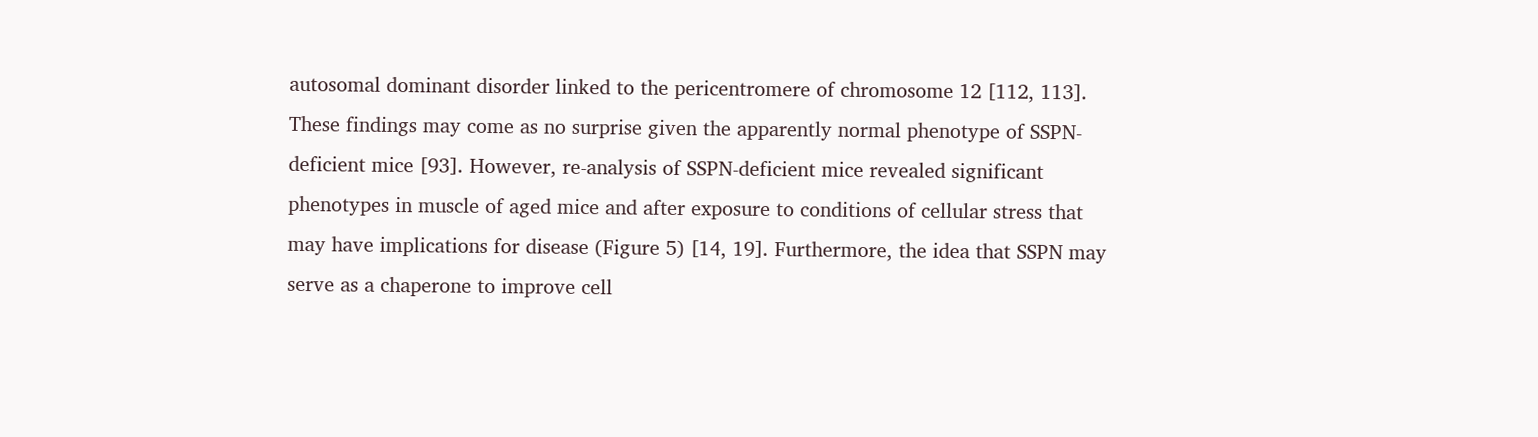autosomal dominant disorder linked to the pericentromere of chromosome 12 [112, 113]. These findings may come as no surprise given the apparently normal phenotype of SSPN-deficient mice [93]. However, re-analysis of SSPN-deficient mice revealed significant phenotypes in muscle of aged mice and after exposure to conditions of cellular stress that may have implications for disease (Figure 5) [14, 19]. Furthermore, the idea that SSPN may serve as a chaperone to improve cell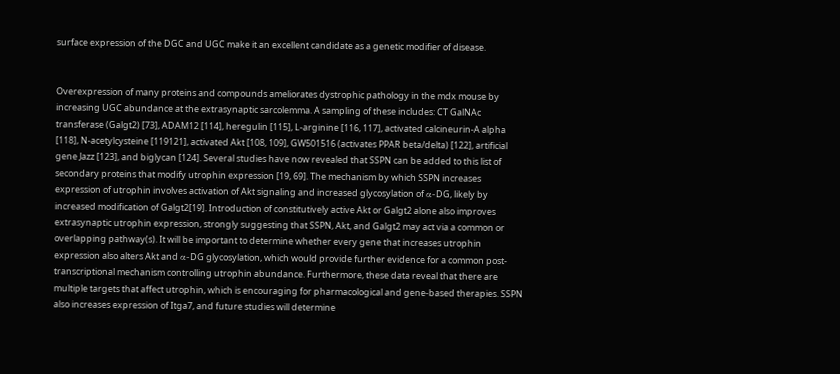surface expression of the DGC and UGC make it an excellent candidate as a genetic modifier of disease.


Overexpression of many proteins and compounds ameliorates dystrophic pathology in the mdx mouse by increasing UGC abundance at the extrasynaptic sarcolemma. A sampling of these includes: CT GalNAc transferase (Galgt2) [73], ADAM12 [114], heregulin [115], L-arginine [116, 117], activated calcineurin-A alpha [118], N-acetylcysteine [119121], activated Akt [108, 109], GW501516 (activates PPAR beta/delta) [122], artificial gene Jazz [123], and biglycan [124]. Several studies have now revealed that SSPN can be added to this list of secondary proteins that modify utrophin expression [19, 69]. The mechanism by which SSPN increases expression of utrophin involves activation of Akt signaling and increased glycosylation of α-DG, likely by increased modification of Galgt2[19]. Introduction of constitutively active Akt or Galgt2 alone also improves extrasynaptic utrophin expression, strongly suggesting that SSPN, Akt, and Galgt2 may act via a common or overlapping pathway(s). It will be important to determine whether every gene that increases utrophin expression also alters Akt and α-DG glycosylation, which would provide further evidence for a common post-transcriptional mechanism controlling utrophin abundance. Furthermore, these data reveal that there are multiple targets that affect utrophin, which is encouraging for pharmacological and gene-based therapies. SSPN also increases expression of Itga7, and future studies will determine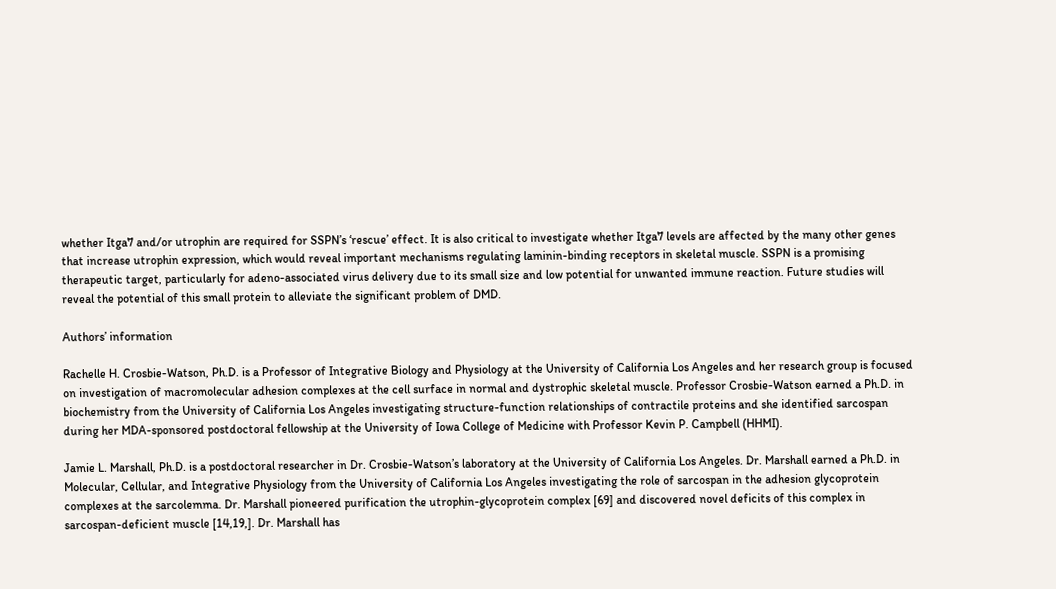whether Itga7 and/or utrophin are required for SSPN’s ‘rescue’ effect. It is also critical to investigate whether Itga7 levels are affected by the many other genes that increase utrophin expression, which would reveal important mechanisms regulating laminin-binding receptors in skeletal muscle. SSPN is a promising therapeutic target, particularly for adeno-associated virus delivery due to its small size and low potential for unwanted immune reaction. Future studies will reveal the potential of this small protein to alleviate the significant problem of DMD.

Authors’ information

Rachelle H. Crosbie-Watson, Ph.D. is a Professor of Integrative Biology and Physiology at the University of California Los Angeles and her research group is focused on investigation of macromolecular adhesion complexes at the cell surface in normal and dystrophic skeletal muscle. Professor Crosbie-Watson earned a Ph.D. in biochemistry from the University of California Los Angeles investigating structure-function relationships of contractile proteins and she identified sarcospan during her MDA-sponsored postdoctoral fellowship at the University of Iowa College of Medicine with Professor Kevin P. Campbell (HHMI).

Jamie L. Marshall, Ph.D. is a postdoctoral researcher in Dr. Crosbie-Watson’s laboratory at the University of California Los Angeles. Dr. Marshall earned a Ph.D. in Molecular, Cellular, and Integrative Physiology from the University of California Los Angeles investigating the role of sarcospan in the adhesion glycoprotein complexes at the sarcolemma. Dr. Marshall pioneered purification the utrophin-glycoprotein complex [69] and discovered novel deficits of this complex in sarcospan-deficient muscle [14,19,]. Dr. Marshall has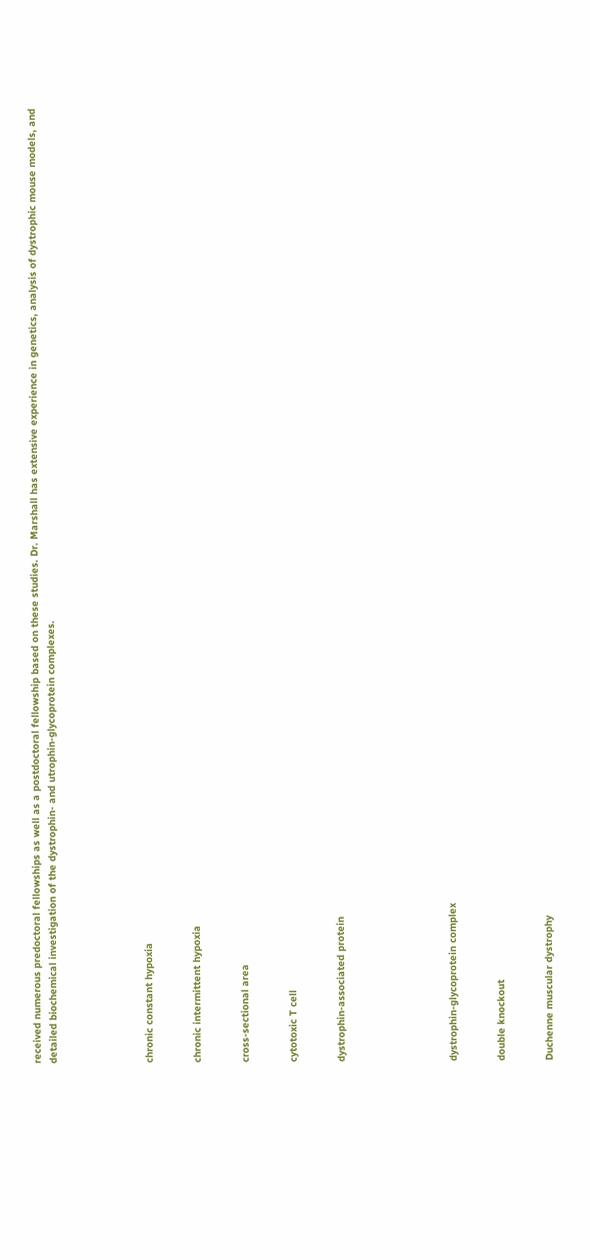received numerous predoctoral fellowships as well as a postdoctoral fellowship based on these studies. Dr. Marshall has extensive experience in genetics, analysis of dystrophic mouse models, and detailed biochemical investigation of the dystrophin- and utrophin-glycoprotein complexes.





chronic constant hypoxia


chronic intermittent hypoxia


cross-sectional area


cytotoxic T cell


dystrophin-associated protein






dystrophin-glycoprotein complex


double knockout


Duchenne muscular dystrophy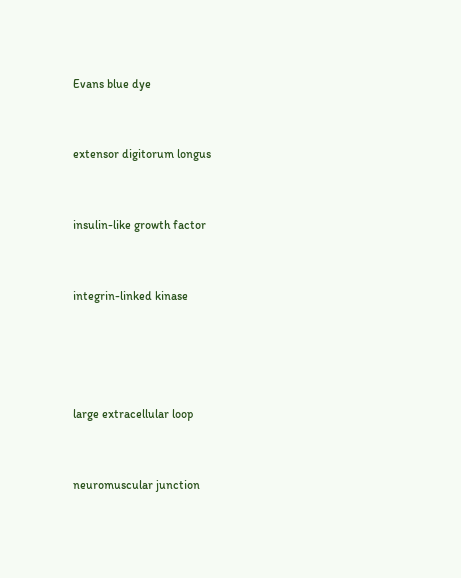Evans blue dye


extensor digitorum longus


insulin-like growth factor


integrin-linked kinase




large extracellular loop


neuromuscular junction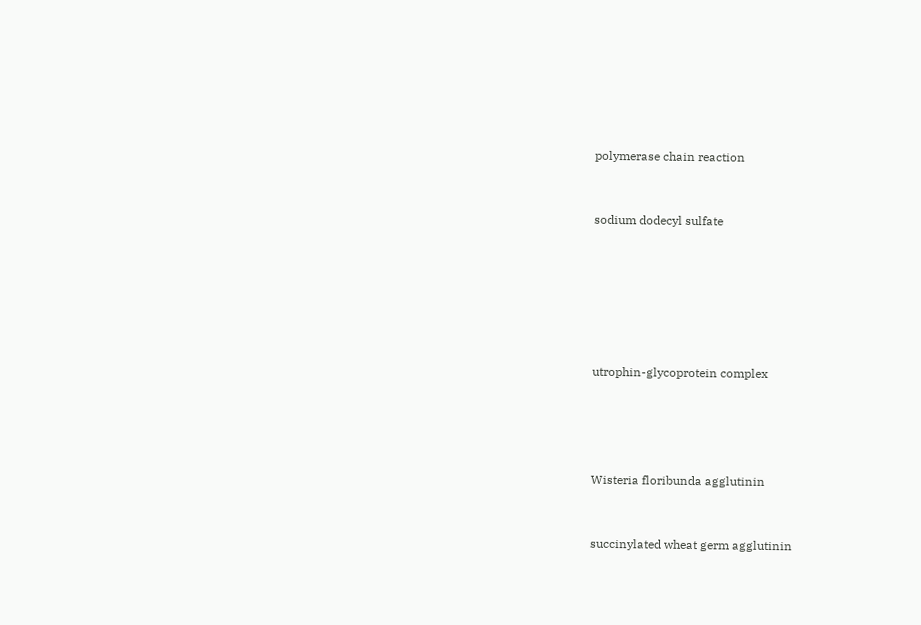polymerase chain reaction


sodium dodecyl sulfate






utrophin-glycoprotein complex




Wisteria floribunda agglutinin


succinylated wheat germ agglutinin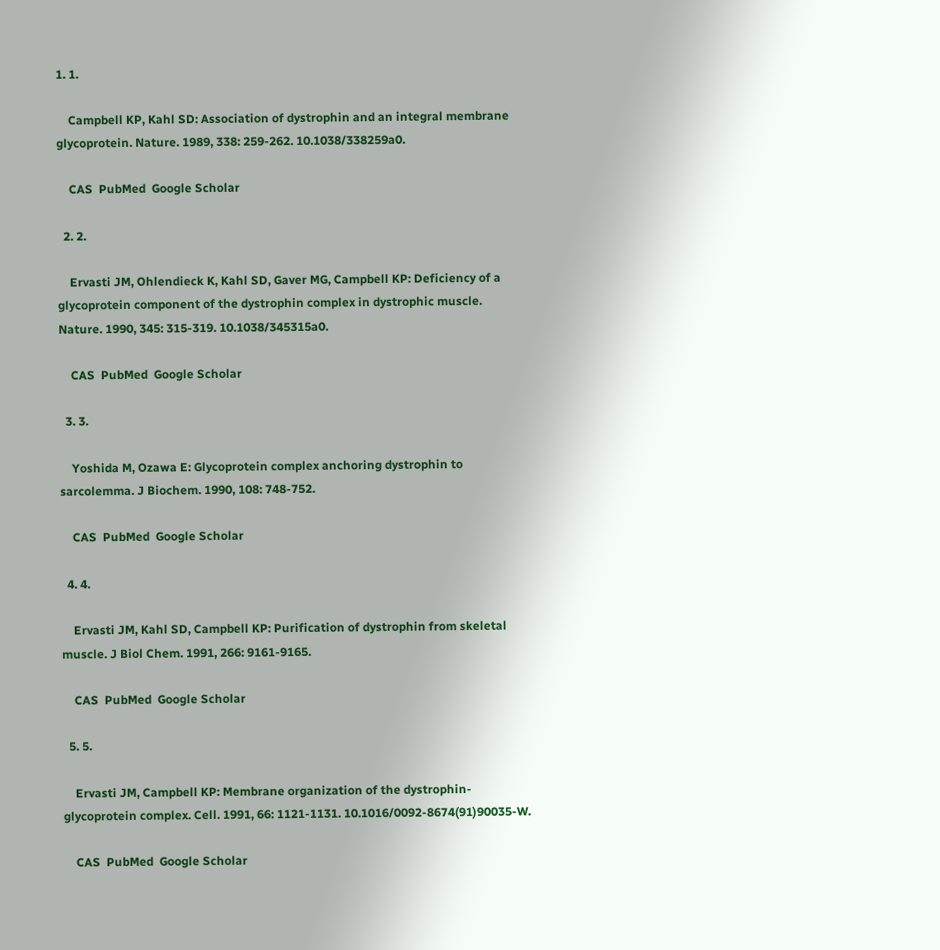1. 1.

    Campbell KP, Kahl SD: Association of dystrophin and an integral membrane glycoprotein. Nature. 1989, 338: 259-262. 10.1038/338259a0.

    CAS  PubMed  Google Scholar

  2. 2.

    Ervasti JM, Ohlendieck K, Kahl SD, Gaver MG, Campbell KP: Deficiency of a glycoprotein component of the dystrophin complex in dystrophic muscle. Nature. 1990, 345: 315-319. 10.1038/345315a0.

    CAS  PubMed  Google Scholar

  3. 3.

    Yoshida M, Ozawa E: Glycoprotein complex anchoring dystrophin to sarcolemma. J Biochem. 1990, 108: 748-752.

    CAS  PubMed  Google Scholar

  4. 4.

    Ervasti JM, Kahl SD, Campbell KP: Purification of dystrophin from skeletal muscle. J Biol Chem. 1991, 266: 9161-9165.

    CAS  PubMed  Google Scholar

  5. 5.

    Ervasti JM, Campbell KP: Membrane organization of the dystrophin-glycoprotein complex. Cell. 1991, 66: 1121-1131. 10.1016/0092-8674(91)90035-W.

    CAS  PubMed  Google Scholar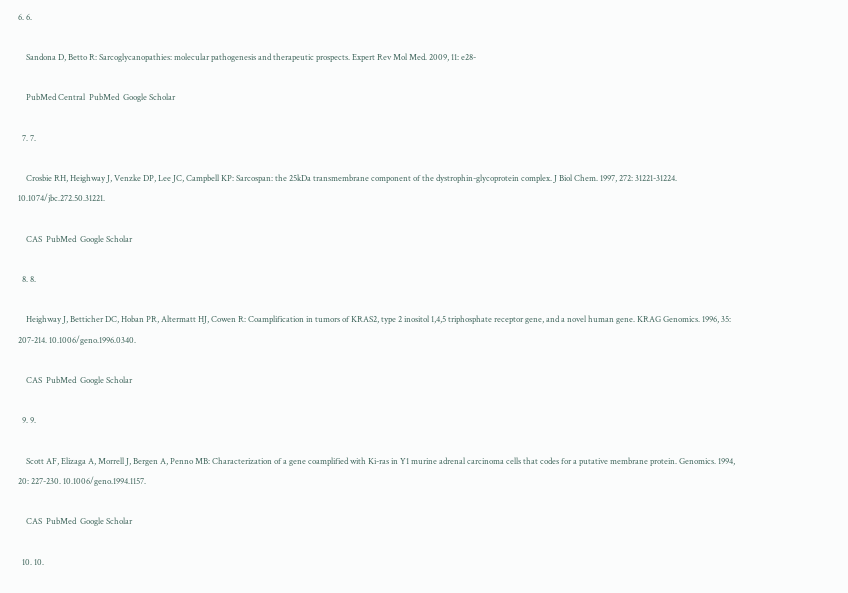6. 6.

    Sandona D, Betto R: Sarcoglycanopathies: molecular pathogenesis and therapeutic prospects. Expert Rev Mol Med. 2009, 11: e28-

    PubMed Central  PubMed  Google Scholar

  7. 7.

    Crosbie RH, Heighway J, Venzke DP, Lee JC, Campbell KP: Sarcospan: the 25kDa transmembrane component of the dystrophin-glycoprotein complex. J Biol Chem. 1997, 272: 31221-31224. 10.1074/jbc.272.50.31221.

    CAS  PubMed  Google Scholar

  8. 8.

    Heighway J, Betticher DC, Hoban PR, Altermatt HJ, Cowen R: Coamplification in tumors of KRAS2, type 2 inositol 1,4,5 triphosphate receptor gene, and a novel human gene. KRAG Genomics. 1996, 35: 207-214. 10.1006/geno.1996.0340.

    CAS  PubMed  Google Scholar

  9. 9.

    Scott AF, Elizaga A, Morrell J, Bergen A, Penno MB: Characterization of a gene coamplified with Ki-ras in Y1 murine adrenal carcinoma cells that codes for a putative membrane protein. Genomics. 1994, 20: 227-230. 10.1006/geno.1994.1157.

    CAS  PubMed  Google Scholar

  10. 10.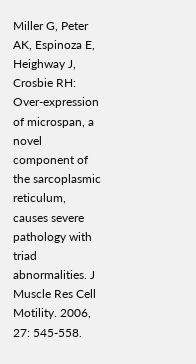Miller G, Peter AK, Espinoza E, Heighway J, Crosbie RH: Over-expression of microspan, a novel component of the sarcoplasmic reticulum, causes severe pathology with triad abnormalities. J Muscle Res Cell Motility. 2006, 27: 545-558.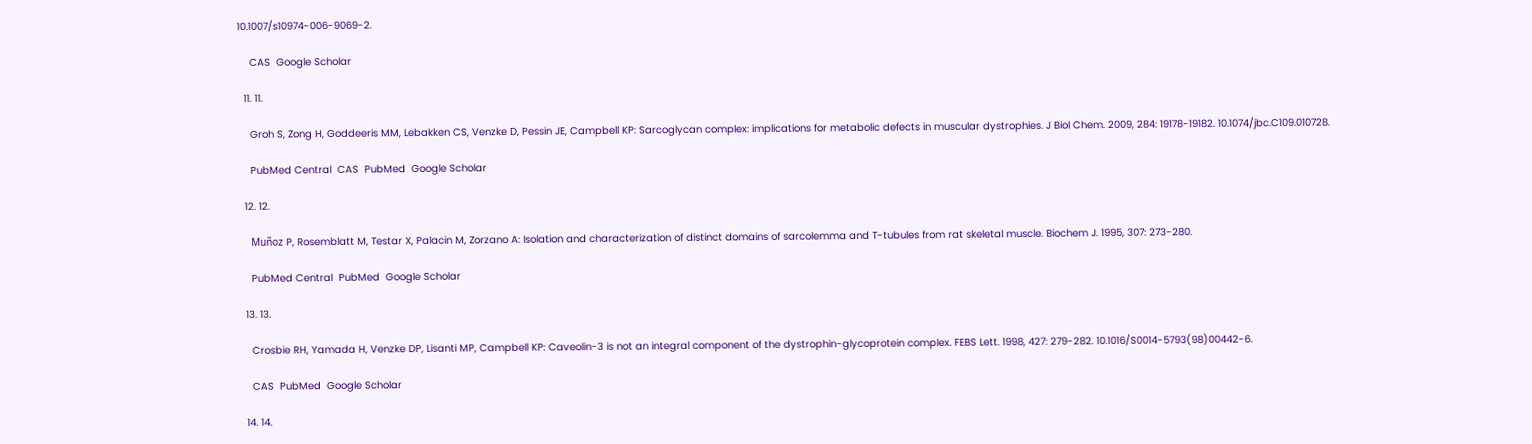10.1007/s10974-006-9069-2.

    CAS  Google Scholar

  11. 11.

    Groh S, Zong H, Goddeeris MM, Lebakken CS, Venzke D, Pessin JE, Campbell KP: Sarcoglycan complex: implications for metabolic defects in muscular dystrophies. J Biol Chem. 2009, 284: 19178-19182. 10.1074/jbc.C109.010728.

    PubMed Central  CAS  PubMed  Google Scholar

  12. 12.

    Muñoz P, Rosemblatt M, Testar X, Palacin M, Zorzano A: Isolation and characterization of distinct domains of sarcolemma and T-tubules from rat skeletal muscle. Biochem J. 1995, 307: 273-280.

    PubMed Central  PubMed  Google Scholar

  13. 13.

    Crosbie RH, Yamada H, Venzke DP, Lisanti MP, Campbell KP: Caveolin-3 is not an integral component of the dystrophin-glycoprotein complex. FEBS Lett. 1998, 427: 279-282. 10.1016/S0014-5793(98)00442-6.

    CAS  PubMed  Google Scholar

  14. 14.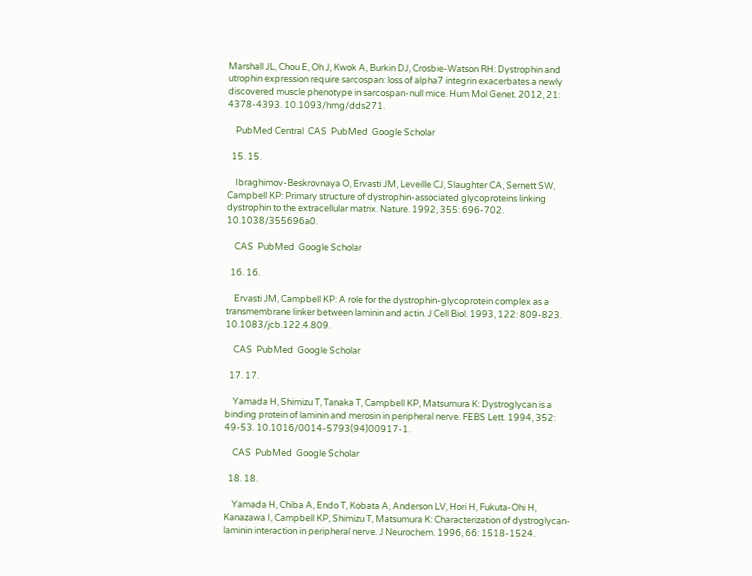Marshall JL, Chou E, Oh J, Kwok A, Burkin DJ, Crosbie-Watson RH: Dystrophin and utrophin expression require sarcospan: loss of alpha7 integrin exacerbates a newly discovered muscle phenotype in sarcospan-null mice. Hum Mol Genet. 2012, 21: 4378-4393. 10.1093/hmg/dds271.

    PubMed Central  CAS  PubMed  Google Scholar

  15. 15.

    Ibraghimov-Beskrovnaya O, Ervasti JM, Leveille CJ, Slaughter CA, Sernett SW, Campbell KP: Primary structure of dystrophin-associated glycoproteins linking dystrophin to the extracellular matrix. Nature. 1992, 355: 696-702. 10.1038/355696a0.

    CAS  PubMed  Google Scholar

  16. 16.

    Ervasti JM, Campbell KP: A role for the dystrophin-glycoprotein complex as a transmembrane linker between laminin and actin. J Cell Biol. 1993, 122: 809-823. 10.1083/jcb.122.4.809.

    CAS  PubMed  Google Scholar

  17. 17.

    Yamada H, Shimizu T, Tanaka T, Campbell KP, Matsumura K: Dystroglycan is a binding protein of laminin and merosin in peripheral nerve. FEBS Lett. 1994, 352: 49-53. 10.1016/0014-5793(94)00917-1.

    CAS  PubMed  Google Scholar

  18. 18.

    Yamada H, Chiba A, Endo T, Kobata A, Anderson LV, Hori H, Fukuta-Ohi H, Kanazawa I, Campbell KP, Shimizu T, Matsumura K: Characterization of dystroglycan-laminin interaction in peripheral nerve. J Neurochem. 1996, 66: 1518-1524.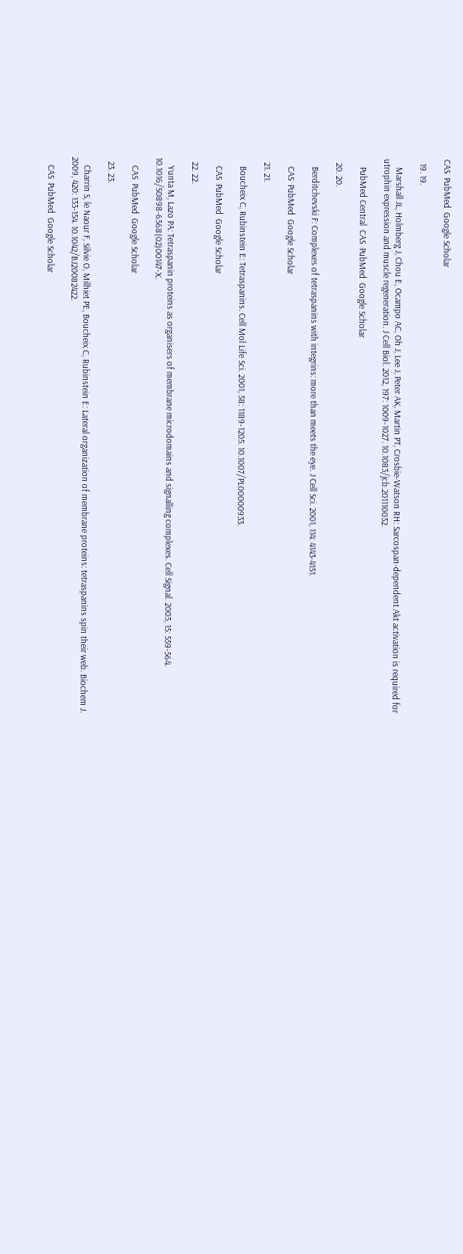CAS  PubMed  Google Scholar

  19. 19.

    Marshall JL, Holmberg J, Chou E, Ocampo AC, Oh J, Lee J, Peter AK, Martin PT, Crosbie-Watson RH: Sarcospan-dependent Akt activation is required for utrophin expression and muscle regeneration. J Cell Biol. 2012, 197: 1009-1027. 10.1083/jcb.201110032.

    PubMed Central  CAS  PubMed  Google Scholar

  20. 20.

    Berditchevski F: Complexes of tetraspanins with integrins: more than meets the eye. J Cell Sci. 2001, 114: 4143-4151.

    CAS  PubMed  Google Scholar

  21. 21.

    Boucheix C, Rubinstein E: Tetraspanins. Cell Mol Life Sci. 2001, 58: 1189-1205. 10.1007/PL00000933.

    CAS  PubMed  Google Scholar

  22. 22.

    Yunta M, Lazo PA: Tetraspanin proteins as organisers of membrane microdomains and signalling complexes. Cell Signal. 2003, 15: 559-564. 10.1016/S0898-6568(02)00147-X.

    CAS  PubMed  Google Scholar

  23. 23.

    Charrin S, le Naour F, Silvie O, Milhiet PE, Boucheix C, Rubinstein E: Lateral organization of membrane proteins: tetraspanins spin their web. Biochem J. 2009, 420: 133-154. 10.1042/BJ20082422.

    CAS  PubMed  Google Scholar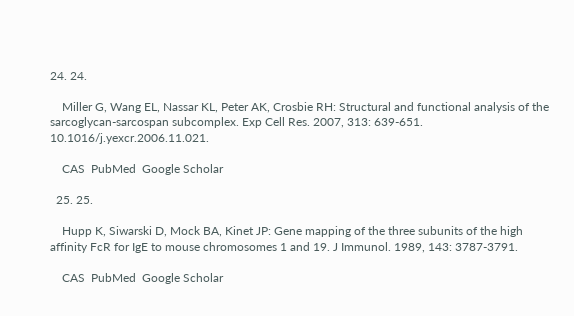24. 24.

    Miller G, Wang EL, Nassar KL, Peter AK, Crosbie RH: Structural and functional analysis of the sarcoglycan-sarcospan subcomplex. Exp Cell Res. 2007, 313: 639-651. 10.1016/j.yexcr.2006.11.021.

    CAS  PubMed  Google Scholar

  25. 25.

    Hupp K, Siwarski D, Mock BA, Kinet JP: Gene mapping of the three subunits of the high affinity FcR for IgE to mouse chromosomes 1 and 19. J Immunol. 1989, 143: 3787-3791.

    CAS  PubMed  Google Scholar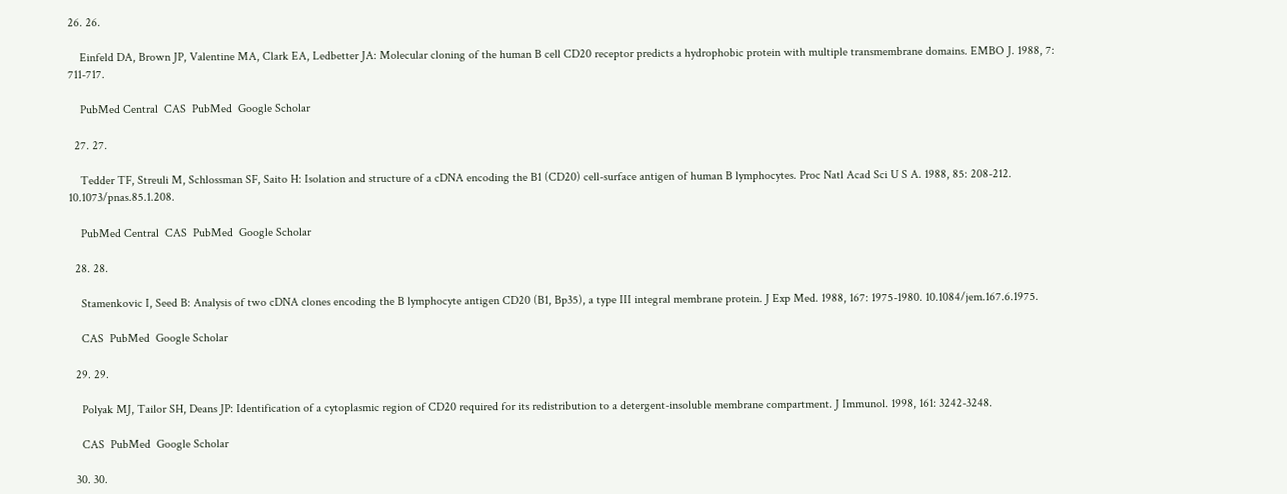26. 26.

    Einfeld DA, Brown JP, Valentine MA, Clark EA, Ledbetter JA: Molecular cloning of the human B cell CD20 receptor predicts a hydrophobic protein with multiple transmembrane domains. EMBO J. 1988, 7: 711-717.

    PubMed Central  CAS  PubMed  Google Scholar

  27. 27.

    Tedder TF, Streuli M, Schlossman SF, Saito H: Isolation and structure of a cDNA encoding the B1 (CD20) cell-surface antigen of human B lymphocytes. Proc Natl Acad Sci U S A. 1988, 85: 208-212. 10.1073/pnas.85.1.208.

    PubMed Central  CAS  PubMed  Google Scholar

  28. 28.

    Stamenkovic I, Seed B: Analysis of two cDNA clones encoding the B lymphocyte antigen CD20 (B1, Bp35), a type III integral membrane protein. J Exp Med. 1988, 167: 1975-1980. 10.1084/jem.167.6.1975.

    CAS  PubMed  Google Scholar

  29. 29.

    Polyak MJ, Tailor SH, Deans JP: Identification of a cytoplasmic region of CD20 required for its redistribution to a detergent-insoluble membrane compartment. J Immunol. 1998, 161: 3242-3248.

    CAS  PubMed  Google Scholar

  30. 30.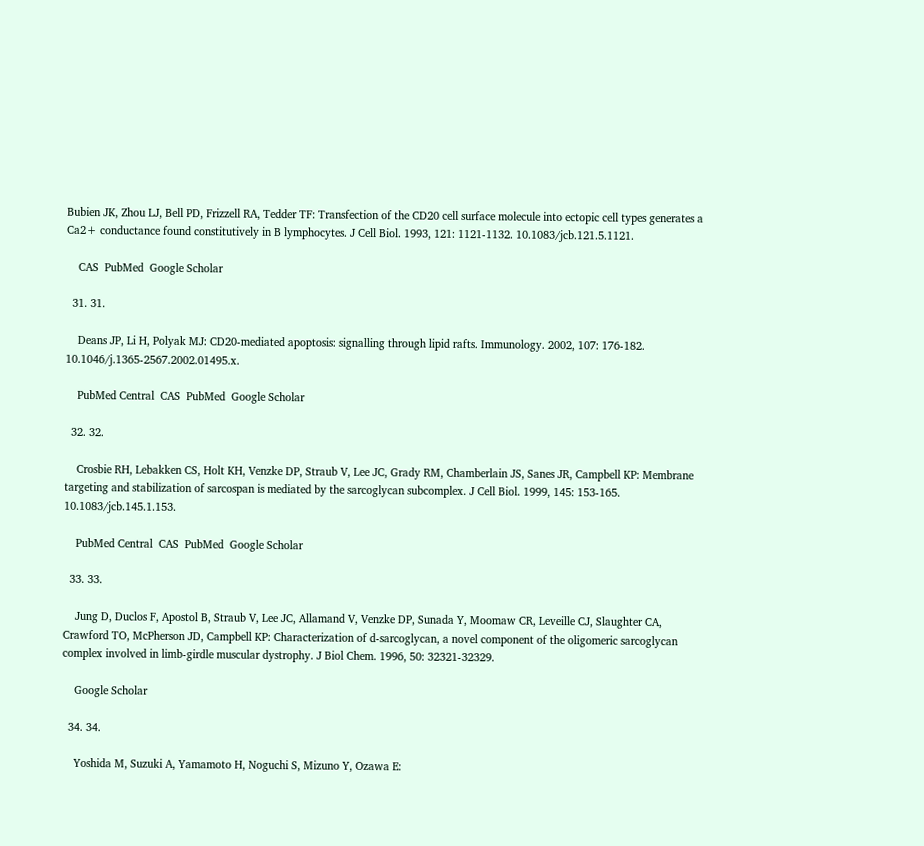Bubien JK, Zhou LJ, Bell PD, Frizzell RA, Tedder TF: Transfection of the CD20 cell surface molecule into ectopic cell types generates a Ca2+ conductance found constitutively in B lymphocytes. J Cell Biol. 1993, 121: 1121-1132. 10.1083/jcb.121.5.1121.

    CAS  PubMed  Google Scholar

  31. 31.

    Deans JP, Li H, Polyak MJ: CD20-mediated apoptosis: signalling through lipid rafts. Immunology. 2002, 107: 176-182. 10.1046/j.1365-2567.2002.01495.x.

    PubMed Central  CAS  PubMed  Google Scholar

  32. 32.

    Crosbie RH, Lebakken CS, Holt KH, Venzke DP, Straub V, Lee JC, Grady RM, Chamberlain JS, Sanes JR, Campbell KP: Membrane targeting and stabilization of sarcospan is mediated by the sarcoglycan subcomplex. J Cell Biol. 1999, 145: 153-165. 10.1083/jcb.145.1.153.

    PubMed Central  CAS  PubMed  Google Scholar

  33. 33.

    Jung D, Duclos F, Apostol B, Straub V, Lee JC, Allamand V, Venzke DP, Sunada Y, Moomaw CR, Leveille CJ, Slaughter CA, Crawford TO, McPherson JD, Campbell KP: Characterization of d-sarcoglycan, a novel component of the oligomeric sarcoglycan complex involved in limb-girdle muscular dystrophy. J Biol Chem. 1996, 50: 32321-32329.

    Google Scholar

  34. 34.

    Yoshida M, Suzuki A, Yamamoto H, Noguchi S, Mizuno Y, Ozawa E: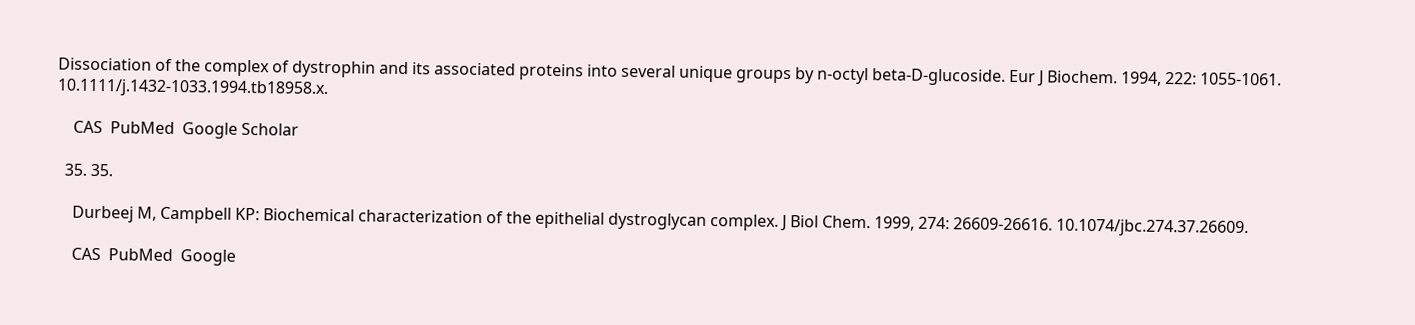Dissociation of the complex of dystrophin and its associated proteins into several unique groups by n-octyl beta-D-glucoside. Eur J Biochem. 1994, 222: 1055-1061. 10.1111/j.1432-1033.1994.tb18958.x.

    CAS  PubMed  Google Scholar

  35. 35.

    Durbeej M, Campbell KP: Biochemical characterization of the epithelial dystroglycan complex. J Biol Chem. 1999, 274: 26609-26616. 10.1074/jbc.274.37.26609.

    CAS  PubMed  Google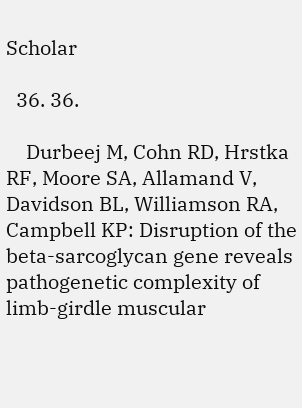Scholar

  36. 36.

    Durbeej M, Cohn RD, Hrstka RF, Moore SA, Allamand V, Davidson BL, Williamson RA, Campbell KP: Disruption of the beta-sarcoglycan gene reveals pathogenetic complexity of limb-girdle muscular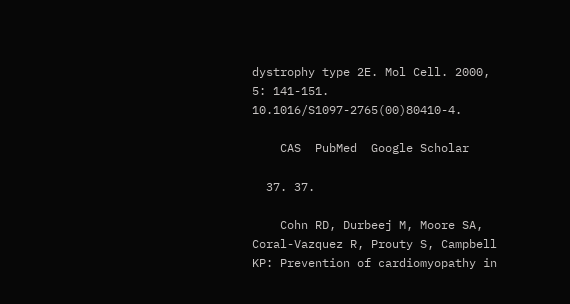dystrophy type 2E. Mol Cell. 2000, 5: 141-151. 10.1016/S1097-2765(00)80410-4.

    CAS  PubMed  Google Scholar

  37. 37.

    Cohn RD, Durbeej M, Moore SA, Coral-Vazquez R, Prouty S, Campbell KP: Prevention of cardiomyopathy in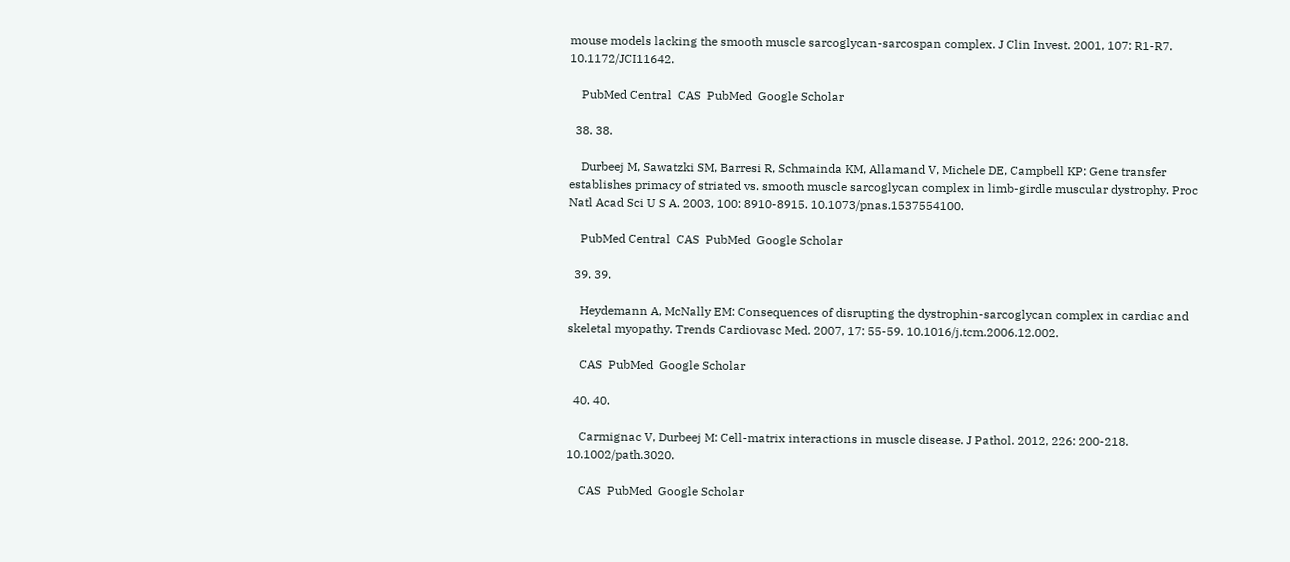mouse models lacking the smooth muscle sarcoglycan-sarcospan complex. J Clin Invest. 2001, 107: R1-R7. 10.1172/JCI11642.

    PubMed Central  CAS  PubMed  Google Scholar

  38. 38.

    Durbeej M, Sawatzki SM, Barresi R, Schmainda KM, Allamand V, Michele DE, Campbell KP: Gene transfer establishes primacy of striated vs. smooth muscle sarcoglycan complex in limb-girdle muscular dystrophy. Proc Natl Acad Sci U S A. 2003, 100: 8910-8915. 10.1073/pnas.1537554100.

    PubMed Central  CAS  PubMed  Google Scholar

  39. 39.

    Heydemann A, McNally EM: Consequences of disrupting the dystrophin-sarcoglycan complex in cardiac and skeletal myopathy. Trends Cardiovasc Med. 2007, 17: 55-59. 10.1016/j.tcm.2006.12.002.

    CAS  PubMed  Google Scholar

  40. 40.

    Carmignac V, Durbeej M: Cell-matrix interactions in muscle disease. J Pathol. 2012, 226: 200-218. 10.1002/path.3020.

    CAS  PubMed  Google Scholar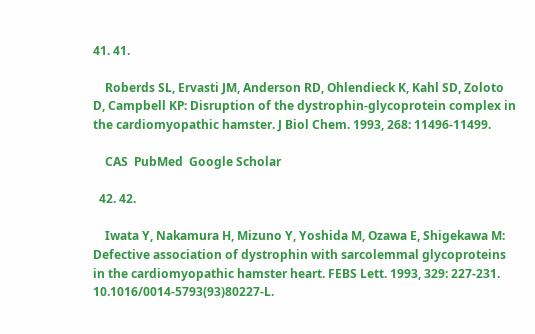41. 41.

    Roberds SL, Ervasti JM, Anderson RD, Ohlendieck K, Kahl SD, Zoloto D, Campbell KP: Disruption of the dystrophin-glycoprotein complex in the cardiomyopathic hamster. J Biol Chem. 1993, 268: 11496-11499.

    CAS  PubMed  Google Scholar

  42. 42.

    Iwata Y, Nakamura H, Mizuno Y, Yoshida M, Ozawa E, Shigekawa M: Defective association of dystrophin with sarcolemmal glycoproteins in the cardiomyopathic hamster heart. FEBS Lett. 1993, 329: 227-231. 10.1016/0014-5793(93)80227-L.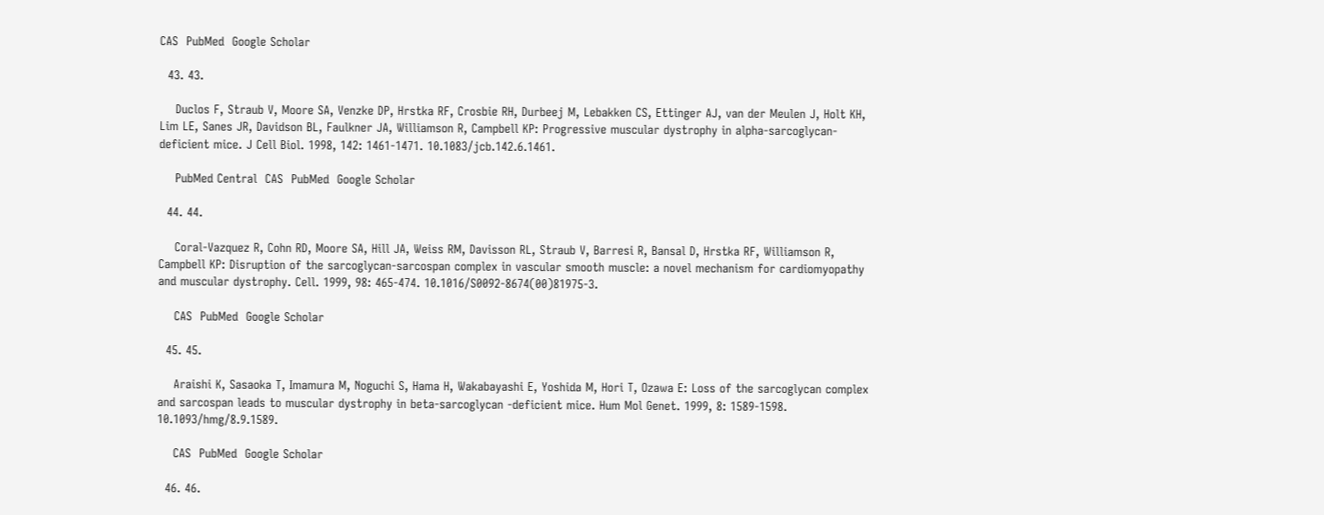CAS  PubMed  Google Scholar

  43. 43.

    Duclos F, Straub V, Moore SA, Venzke DP, Hrstka RF, Crosbie RH, Durbeej M, Lebakken CS, Ettinger AJ, van der Meulen J, Holt KH, Lim LE, Sanes JR, Davidson BL, Faulkner JA, Williamson R, Campbell KP: Progressive muscular dystrophy in alpha-sarcoglycan-deficient mice. J Cell Biol. 1998, 142: 1461-1471. 10.1083/jcb.142.6.1461.

    PubMed Central  CAS  PubMed  Google Scholar

  44. 44.

    Coral-Vazquez R, Cohn RD, Moore SA, Hill JA, Weiss RM, Davisson RL, Straub V, Barresi R, Bansal D, Hrstka RF, Williamson R, Campbell KP: Disruption of the sarcoglycan-sarcospan complex in vascular smooth muscle: a novel mechanism for cardiomyopathy and muscular dystrophy. Cell. 1999, 98: 465-474. 10.1016/S0092-8674(00)81975-3.

    CAS  PubMed  Google Scholar

  45. 45.

    Araishi K, Sasaoka T, Imamura M, Noguchi S, Hama H, Wakabayashi E, Yoshida M, Hori T, Ozawa E: Loss of the sarcoglycan complex and sarcospan leads to muscular dystrophy in beta-sarcoglycan -deficient mice. Hum Mol Genet. 1999, 8: 1589-1598. 10.1093/hmg/8.9.1589.

    CAS  PubMed  Google Scholar

  46. 46.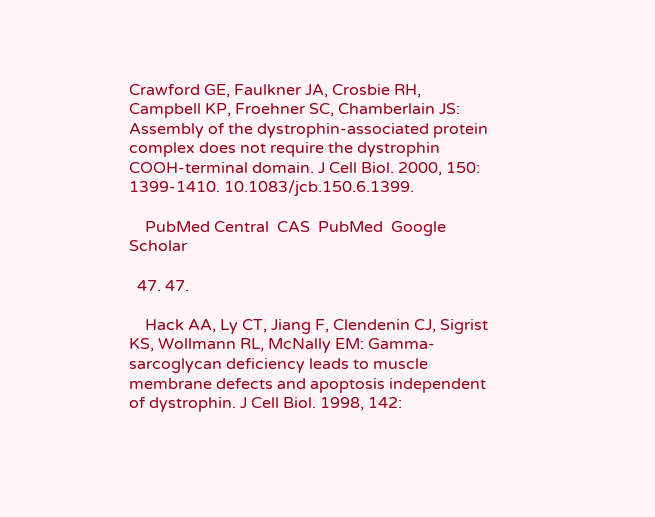Crawford GE, Faulkner JA, Crosbie RH, Campbell KP, Froehner SC, Chamberlain JS: Assembly of the dystrophin-associated protein complex does not require the dystrophin COOH-terminal domain. J Cell Biol. 2000, 150: 1399-1410. 10.1083/jcb.150.6.1399.

    PubMed Central  CAS  PubMed  Google Scholar

  47. 47.

    Hack AA, Ly CT, Jiang F, Clendenin CJ, Sigrist KS, Wollmann RL, McNally EM: Gamma-sarcoglycan deficiency leads to muscle membrane defects and apoptosis independent of dystrophin. J Cell Biol. 1998, 142: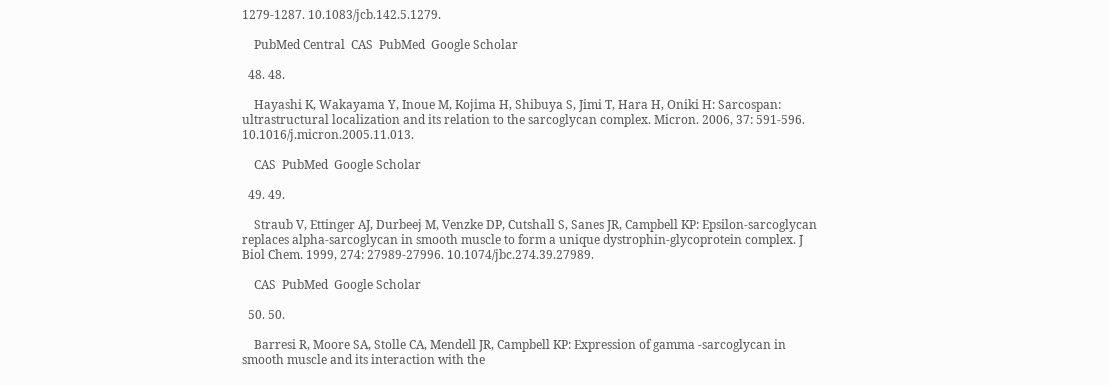1279-1287. 10.1083/jcb.142.5.1279.

    PubMed Central  CAS  PubMed  Google Scholar

  48. 48.

    Hayashi K, Wakayama Y, Inoue M, Kojima H, Shibuya S, Jimi T, Hara H, Oniki H: Sarcospan: ultrastructural localization and its relation to the sarcoglycan complex. Micron. 2006, 37: 591-596. 10.1016/j.micron.2005.11.013.

    CAS  PubMed  Google Scholar

  49. 49.

    Straub V, Ettinger AJ, Durbeej M, Venzke DP, Cutshall S, Sanes JR, Campbell KP: Epsilon-sarcoglycan replaces alpha-sarcoglycan in smooth muscle to form a unique dystrophin-glycoprotein complex. J Biol Chem. 1999, 274: 27989-27996. 10.1074/jbc.274.39.27989.

    CAS  PubMed  Google Scholar

  50. 50.

    Barresi R, Moore SA, Stolle CA, Mendell JR, Campbell KP: Expression of gamma -sarcoglycan in smooth muscle and its interaction with the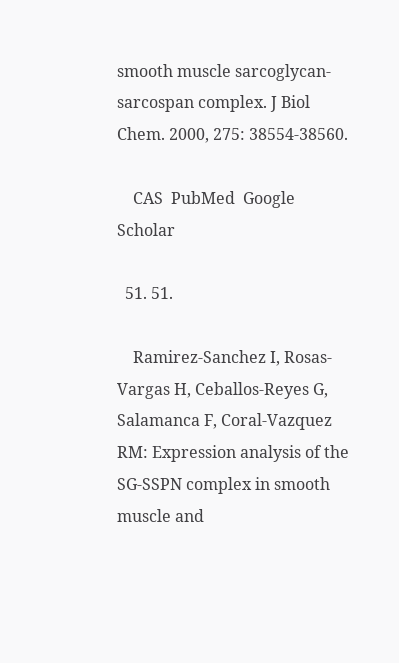smooth muscle sarcoglycan-sarcospan complex. J Biol Chem. 2000, 275: 38554-38560.

    CAS  PubMed  Google Scholar

  51. 51.

    Ramirez-Sanchez I, Rosas-Vargas H, Ceballos-Reyes G, Salamanca F, Coral-Vazquez RM: Expression analysis of the SG-SSPN complex in smooth muscle and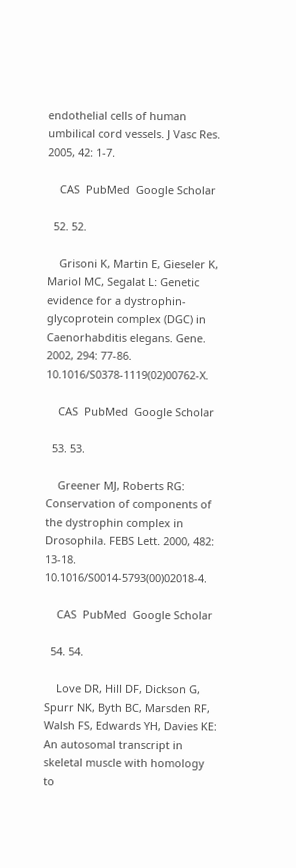endothelial cells of human umbilical cord vessels. J Vasc Res. 2005, 42: 1-7.

    CAS  PubMed  Google Scholar

  52. 52.

    Grisoni K, Martin E, Gieseler K, Mariol MC, Segalat L: Genetic evidence for a dystrophin-glycoprotein complex (DGC) in Caenorhabditis elegans. Gene. 2002, 294: 77-86. 10.1016/S0378-1119(02)00762-X.

    CAS  PubMed  Google Scholar

  53. 53.

    Greener MJ, Roberts RG: Conservation of components of the dystrophin complex in Drosophila. FEBS Lett. 2000, 482: 13-18. 10.1016/S0014-5793(00)02018-4.

    CAS  PubMed  Google Scholar

  54. 54.

    Love DR, Hill DF, Dickson G, Spurr NK, Byth BC, Marsden RF, Walsh FS, Edwards YH, Davies KE: An autosomal transcript in skeletal muscle with homology to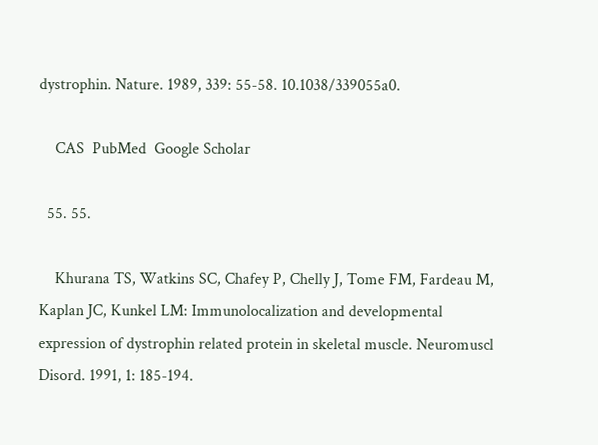dystrophin. Nature. 1989, 339: 55-58. 10.1038/339055a0.

    CAS  PubMed  Google Scholar

  55. 55.

    Khurana TS, Watkins SC, Chafey P, Chelly J, Tome FM, Fardeau M, Kaplan JC, Kunkel LM: Immunolocalization and developmental expression of dystrophin related protein in skeletal muscle. Neuromuscl Disord. 1991, 1: 185-194.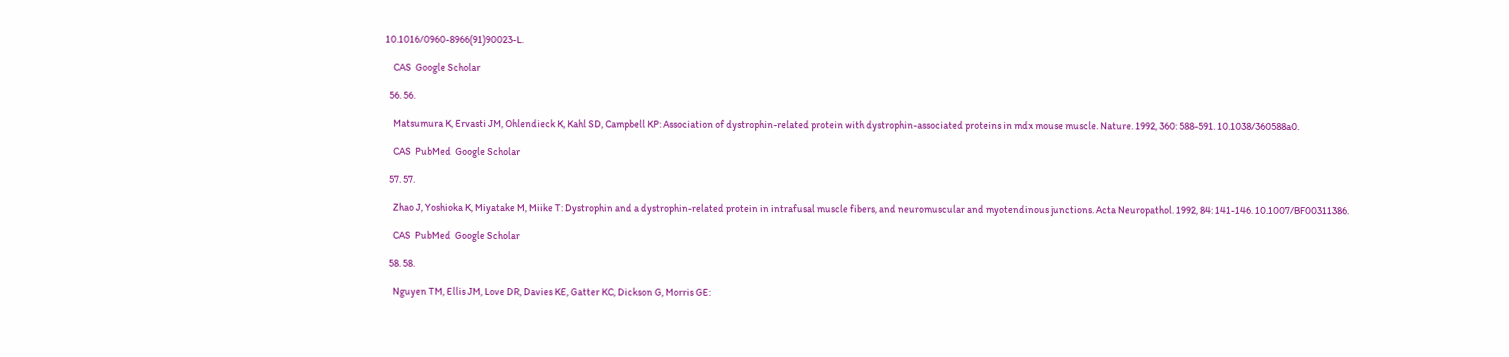10.1016/0960-8966(91)90023-L.

    CAS  Google Scholar

  56. 56.

    Matsumura K, Ervasti JM, Ohlendieck K, Kahl SD, Campbell KP: Association of dystrophin-related protein with dystrophin-associated proteins in mdx mouse muscle. Nature. 1992, 360: 588-591. 10.1038/360588a0.

    CAS  PubMed  Google Scholar

  57. 57.

    Zhao J, Yoshioka K, Miyatake M, Miike T: Dystrophin and a dystrophin-related protein in intrafusal muscle fibers, and neuromuscular and myotendinous junctions. Acta Neuropathol. 1992, 84: 141-146. 10.1007/BF00311386.

    CAS  PubMed  Google Scholar

  58. 58.

    Nguyen TM, Ellis JM, Love DR, Davies KE, Gatter KC, Dickson G, Morris GE: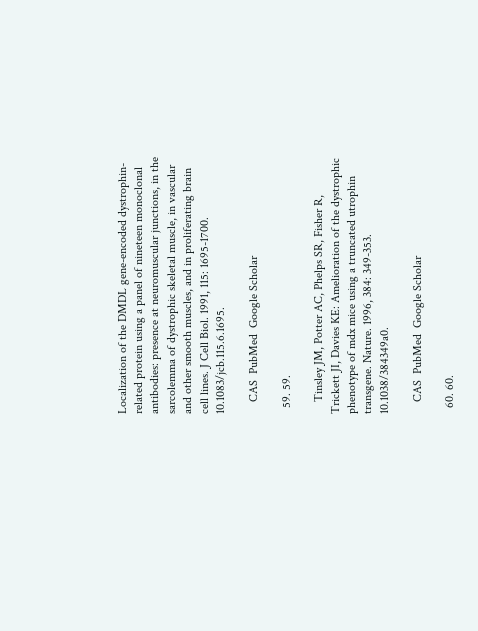Localization of the DMDL gene-encoded dystrophin-related protein using a panel of nineteen monoclonal antibodies: presence at neuromuscular junctions, in the sarcolemma of dystrophic skeletal muscle, in vascular and other smooth muscles, and in proliferating brain cell lines. J Cell Biol. 1991, 115: 1695-1700. 10.1083/jcb.115.6.1695.

    CAS  PubMed  Google Scholar

  59. 59.

    Tinsley JM, Potter AC, Phelps SR, Fisher R, Trickett JI, Davies KE: Amelioration of the dystrophic phenotype of mdx mice using a truncated utrophin transgene. Nature. 1996, 384: 349-353. 10.1038/384349a0.

    CAS  PubMed  Google Scholar

  60. 60.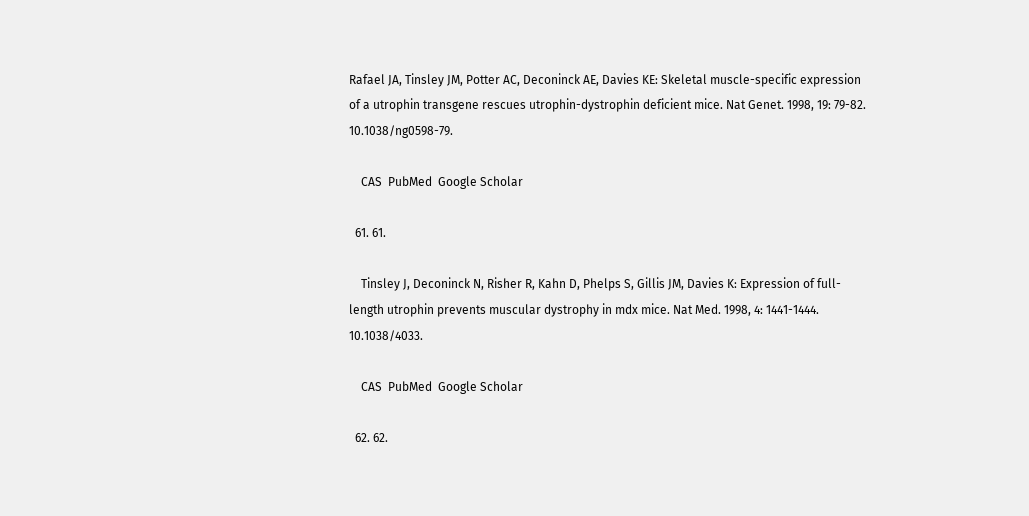Rafael JA, Tinsley JM, Potter AC, Deconinck AE, Davies KE: Skeletal muscle-specific expression of a utrophin transgene rescues utrophin-dystrophin deficient mice. Nat Genet. 1998, 19: 79-82. 10.1038/ng0598-79.

    CAS  PubMed  Google Scholar

  61. 61.

    Tinsley J, Deconinck N, Risher R, Kahn D, Phelps S, Gillis JM, Davies K: Expression of full-length utrophin prevents muscular dystrophy in mdx mice. Nat Med. 1998, 4: 1441-1444. 10.1038/4033.

    CAS  PubMed  Google Scholar

  62. 62.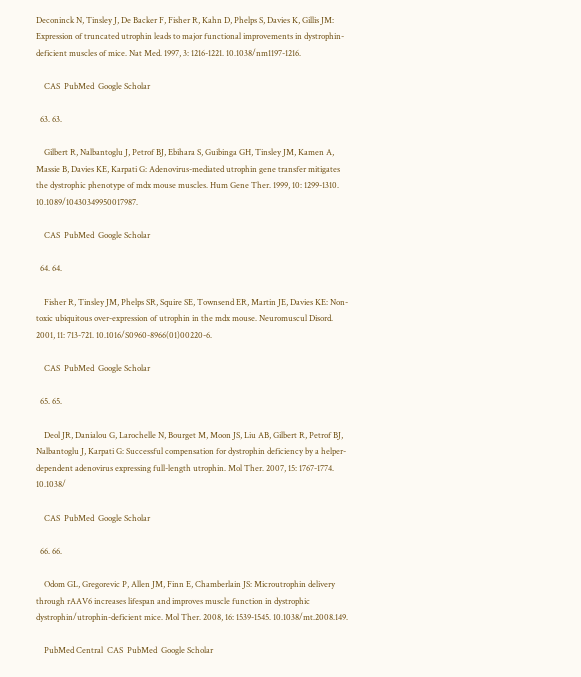Deconinck N, Tinsley J, De Backer F, Fisher R, Kahn D, Phelps S, Davies K, Gillis JM: Expression of truncated utrophin leads to major functional improvements in dystrophin-deficient muscles of mice. Nat Med. 1997, 3: 1216-1221. 10.1038/nm1197-1216.

    CAS  PubMed  Google Scholar

  63. 63.

    Gilbert R, Nalbantoglu J, Petrof BJ, Ebihara S, Guibinga GH, Tinsley JM, Kamen A, Massie B, Davies KE, Karpati G: Adenovirus-mediated utrophin gene transfer mitigates the dystrophic phenotype of mdx mouse muscles. Hum Gene Ther. 1999, 10: 1299-1310. 10.1089/10430349950017987.

    CAS  PubMed  Google Scholar

  64. 64.

    Fisher R, Tinsley JM, Phelps SR, Squire SE, Townsend ER, Martin JE, Davies KE: Non-toxic ubiquitous over-expression of utrophin in the mdx mouse. Neuromuscul Disord. 2001, 11: 713-721. 10.1016/S0960-8966(01)00220-6.

    CAS  PubMed  Google Scholar

  65. 65.

    Deol JR, Danialou G, Larochelle N, Bourget M, Moon JS, Liu AB, Gilbert R, Petrof BJ, Nalbantoglu J, Karpati G: Successful compensation for dystrophin deficiency by a helper-dependent adenovirus expressing full-length utrophin. Mol Ther. 2007, 15: 1767-1774. 10.1038/

    CAS  PubMed  Google Scholar

  66. 66.

    Odom GL, Gregorevic P, Allen JM, Finn E, Chamberlain JS: Microutrophin delivery through rAAV6 increases lifespan and improves muscle function in dystrophic dystrophin/utrophin-deficient mice. Mol Ther. 2008, 16: 1539-1545. 10.1038/mt.2008.149.

    PubMed Central  CAS  PubMed  Google Scholar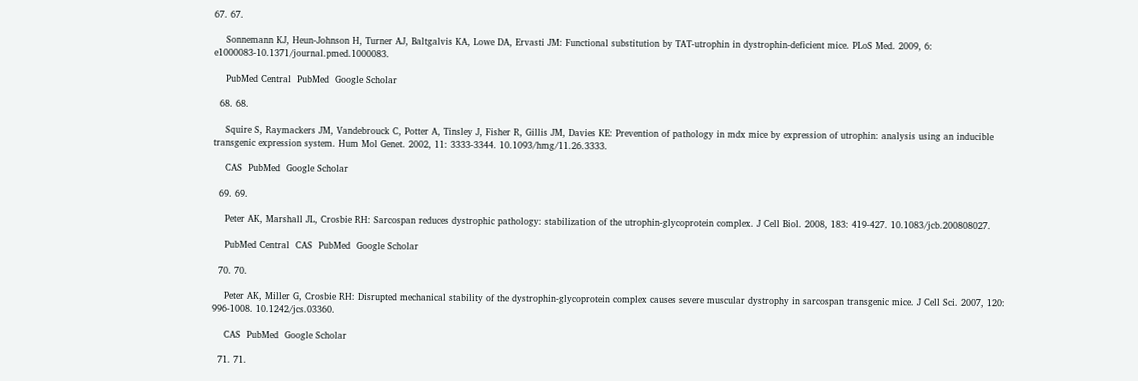67. 67.

    Sonnemann KJ, Heun-Johnson H, Turner AJ, Baltgalvis KA, Lowe DA, Ervasti JM: Functional substitution by TAT-utrophin in dystrophin-deficient mice. PLoS Med. 2009, 6: e1000083-10.1371/journal.pmed.1000083.

    PubMed Central  PubMed  Google Scholar

  68. 68.

    Squire S, Raymackers JM, Vandebrouck C, Potter A, Tinsley J, Fisher R, Gillis JM, Davies KE: Prevention of pathology in mdx mice by expression of utrophin: analysis using an inducible transgenic expression system. Hum Mol Genet. 2002, 11: 3333-3344. 10.1093/hmg/11.26.3333.

    CAS  PubMed  Google Scholar

  69. 69.

    Peter AK, Marshall JL, Crosbie RH: Sarcospan reduces dystrophic pathology: stabilization of the utrophin-glycoprotein complex. J Cell Biol. 2008, 183: 419-427. 10.1083/jcb.200808027.

    PubMed Central  CAS  PubMed  Google Scholar

  70. 70.

    Peter AK, Miller G, Crosbie RH: Disrupted mechanical stability of the dystrophin-glycoprotein complex causes severe muscular dystrophy in sarcospan transgenic mice. J Cell Sci. 2007, 120: 996-1008. 10.1242/jcs.03360.

    CAS  PubMed  Google Scholar

  71. 71.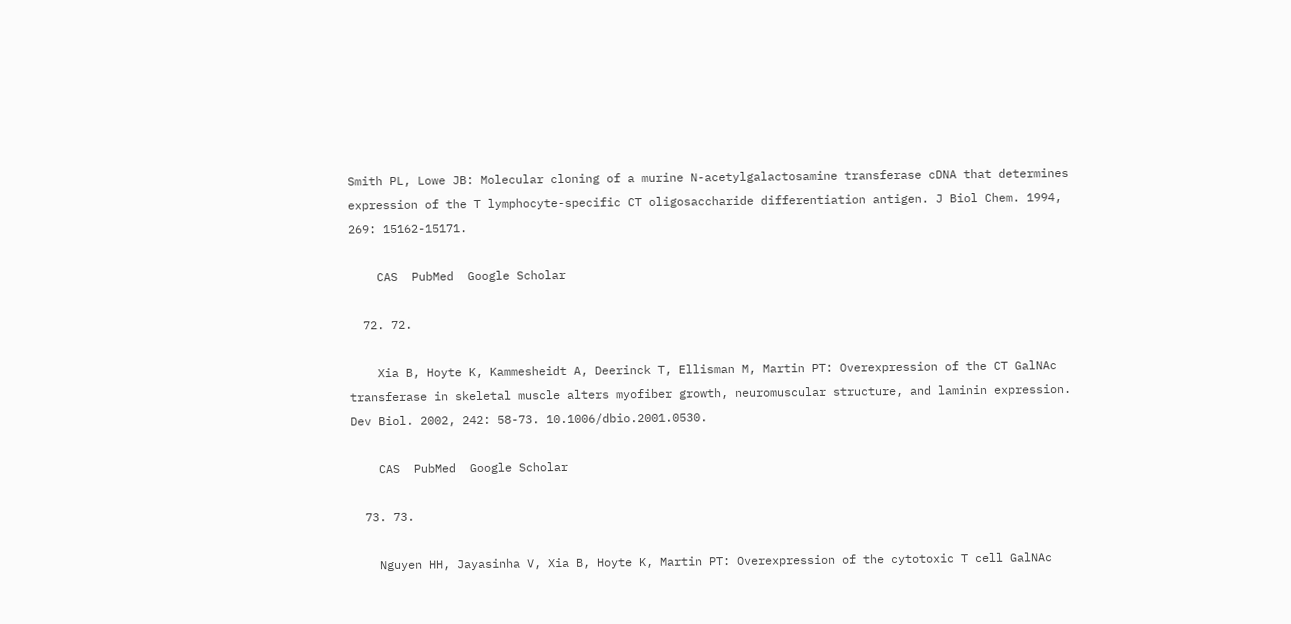Smith PL, Lowe JB: Molecular cloning of a murine N-acetylgalactosamine transferase cDNA that determines expression of the T lymphocyte-specific CT oligosaccharide differentiation antigen. J Biol Chem. 1994, 269: 15162-15171.

    CAS  PubMed  Google Scholar

  72. 72.

    Xia B, Hoyte K, Kammesheidt A, Deerinck T, Ellisman M, Martin PT: Overexpression of the CT GalNAc transferase in skeletal muscle alters myofiber growth, neuromuscular structure, and laminin expression. Dev Biol. 2002, 242: 58-73. 10.1006/dbio.2001.0530.

    CAS  PubMed  Google Scholar

  73. 73.

    Nguyen HH, Jayasinha V, Xia B, Hoyte K, Martin PT: Overexpression of the cytotoxic T cell GalNAc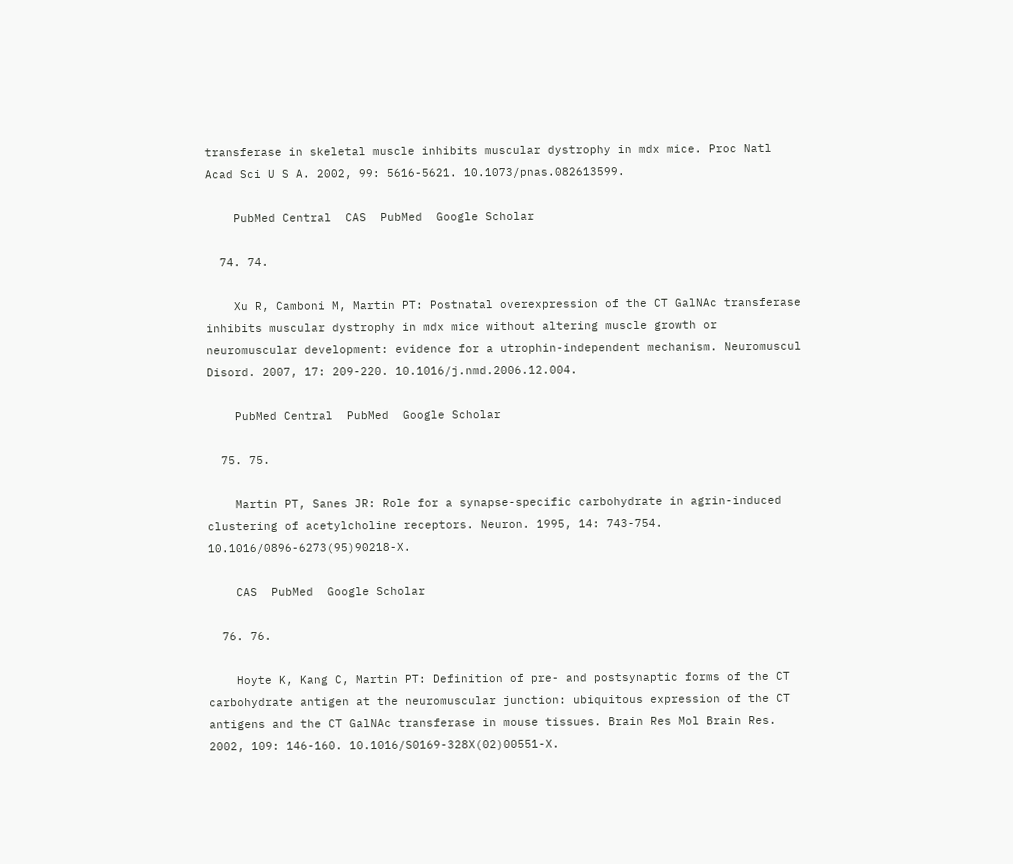transferase in skeletal muscle inhibits muscular dystrophy in mdx mice. Proc Natl Acad Sci U S A. 2002, 99: 5616-5621. 10.1073/pnas.082613599.

    PubMed Central  CAS  PubMed  Google Scholar

  74. 74.

    Xu R, Camboni M, Martin PT: Postnatal overexpression of the CT GalNAc transferase inhibits muscular dystrophy in mdx mice without altering muscle growth or neuromuscular development: evidence for a utrophin-independent mechanism. Neuromuscul Disord. 2007, 17: 209-220. 10.1016/j.nmd.2006.12.004.

    PubMed Central  PubMed  Google Scholar

  75. 75.

    Martin PT, Sanes JR: Role for a synapse-specific carbohydrate in agrin-induced clustering of acetylcholine receptors. Neuron. 1995, 14: 743-754. 10.1016/0896-6273(95)90218-X.

    CAS  PubMed  Google Scholar

  76. 76.

    Hoyte K, Kang C, Martin PT: Definition of pre- and postsynaptic forms of the CT carbohydrate antigen at the neuromuscular junction: ubiquitous expression of the CT antigens and the CT GalNAc transferase in mouse tissues. Brain Res Mol Brain Res. 2002, 109: 146-160. 10.1016/S0169-328X(02)00551-X.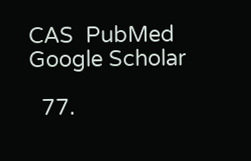CAS  PubMed  Google Scholar

  77.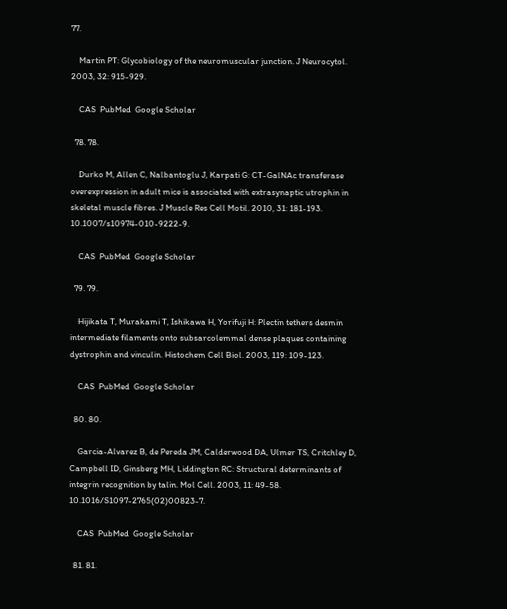77.

    Martin PT: Glycobiology of the neuromuscular junction. J Neurocytol. 2003, 32: 915-929.

    CAS  PubMed  Google Scholar

  78. 78.

    Durko M, Allen C, Nalbantoglu J, Karpati G: CT-GalNAc transferase overexpression in adult mice is associated with extrasynaptic utrophin in skeletal muscle fibres. J Muscle Res Cell Motil. 2010, 31: 181-193. 10.1007/s10974-010-9222-9.

    CAS  PubMed  Google Scholar

  79. 79.

    Hijikata T, Murakami T, Ishikawa H, Yorifuji H: Plectin tethers desmin intermediate filaments onto subsarcolemmal dense plaques containing dystrophin and vinculin. Histochem Cell Biol. 2003, 119: 109-123.

    CAS  PubMed  Google Scholar

  80. 80.

    Garcia-Alvarez B, de Pereda JM, Calderwood DA, Ulmer TS, Critchley D, Campbell ID, Ginsberg MH, Liddington RC: Structural determinants of integrin recognition by talin. Mol Cell. 2003, 11: 49-58. 10.1016/S1097-2765(02)00823-7.

    CAS  PubMed  Google Scholar

  81. 81.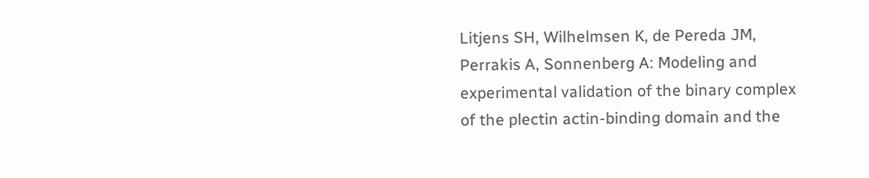Litjens SH, Wilhelmsen K, de Pereda JM, Perrakis A, Sonnenberg A: Modeling and experimental validation of the binary complex of the plectin actin-binding domain and the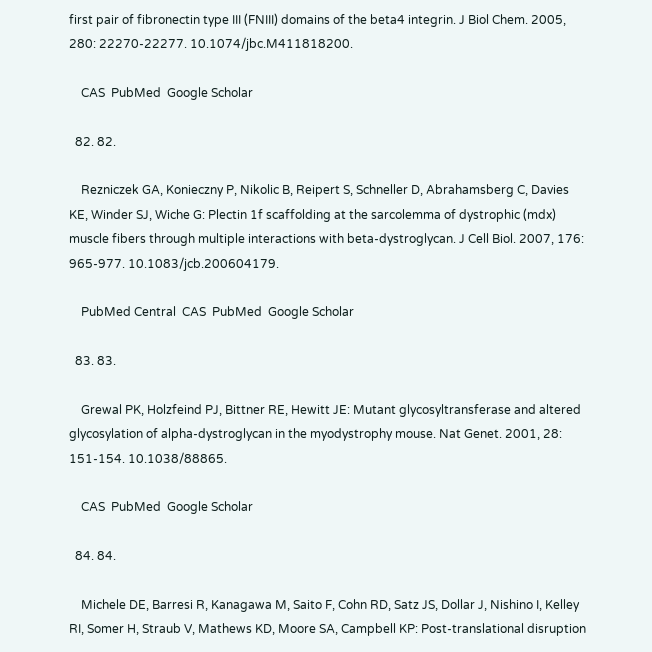first pair of fibronectin type III (FNIII) domains of the beta4 integrin. J Biol Chem. 2005, 280: 22270-22277. 10.1074/jbc.M411818200.

    CAS  PubMed  Google Scholar

  82. 82.

    Rezniczek GA, Konieczny P, Nikolic B, Reipert S, Schneller D, Abrahamsberg C, Davies KE, Winder SJ, Wiche G: Plectin 1f scaffolding at the sarcolemma of dystrophic (mdx) muscle fibers through multiple interactions with beta-dystroglycan. J Cell Biol. 2007, 176: 965-977. 10.1083/jcb.200604179.

    PubMed Central  CAS  PubMed  Google Scholar

  83. 83.

    Grewal PK, Holzfeind PJ, Bittner RE, Hewitt JE: Mutant glycosyltransferase and altered glycosylation of alpha-dystroglycan in the myodystrophy mouse. Nat Genet. 2001, 28: 151-154. 10.1038/88865.

    CAS  PubMed  Google Scholar

  84. 84.

    Michele DE, Barresi R, Kanagawa M, Saito F, Cohn RD, Satz JS, Dollar J, Nishino I, Kelley RI, Somer H, Straub V, Mathews KD, Moore SA, Campbell KP: Post-translational disruption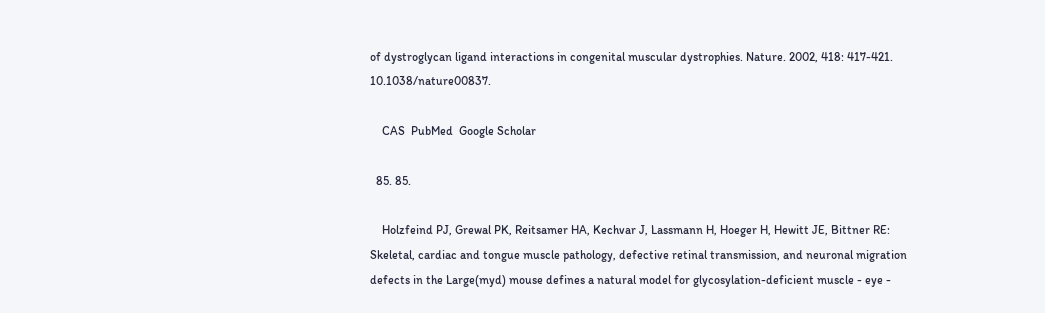of dystroglycan ligand interactions in congenital muscular dystrophies. Nature. 2002, 418: 417-421. 10.1038/nature00837.

    CAS  PubMed  Google Scholar

  85. 85.

    Holzfeind PJ, Grewal PK, Reitsamer HA, Kechvar J, Lassmann H, Hoeger H, Hewitt JE, Bittner RE: Skeletal, cardiac and tongue muscle pathology, defective retinal transmission, and neuronal migration defects in the Large(myd) mouse defines a natural model for glycosylation-deficient muscle - eye -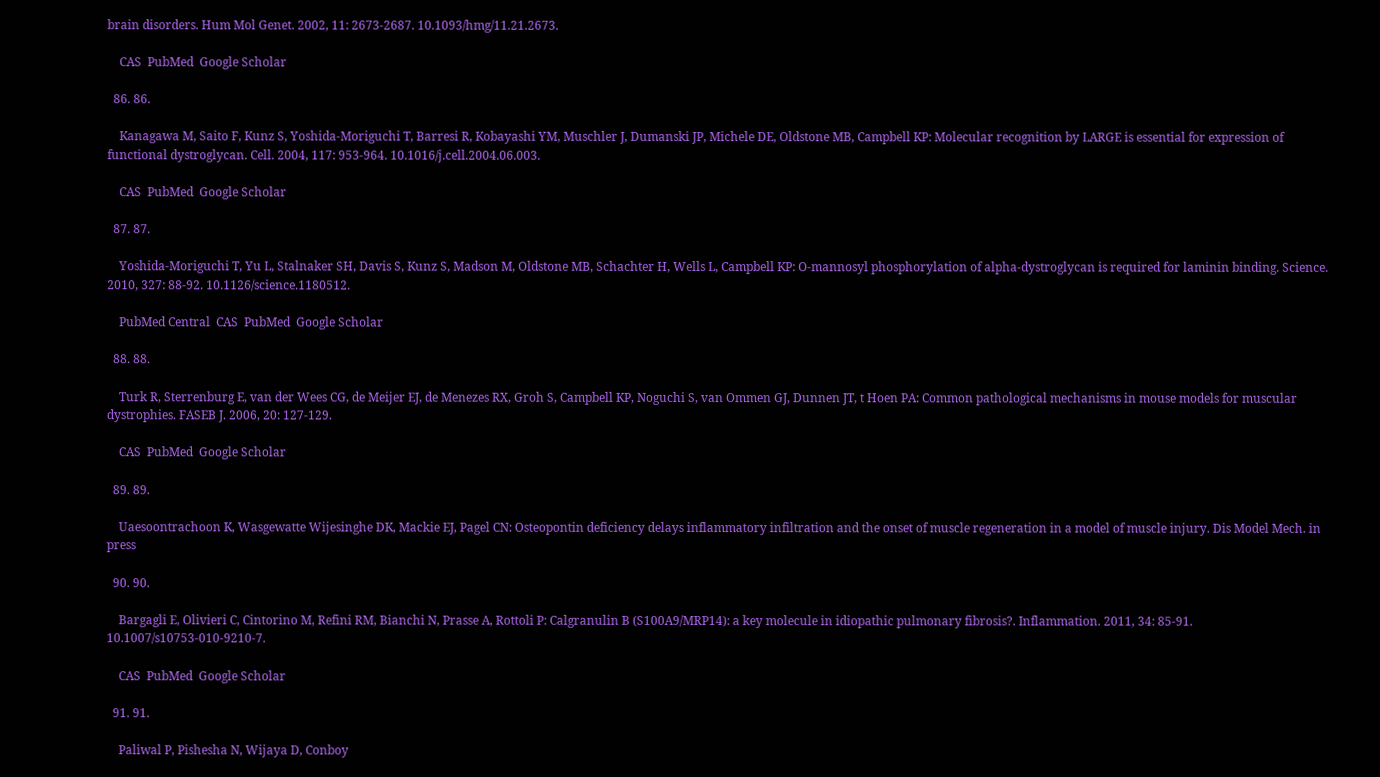brain disorders. Hum Mol Genet. 2002, 11: 2673-2687. 10.1093/hmg/11.21.2673.

    CAS  PubMed  Google Scholar

  86. 86.

    Kanagawa M, Saito F, Kunz S, Yoshida-Moriguchi T, Barresi R, Kobayashi YM, Muschler J, Dumanski JP, Michele DE, Oldstone MB, Campbell KP: Molecular recognition by LARGE is essential for expression of functional dystroglycan. Cell. 2004, 117: 953-964. 10.1016/j.cell.2004.06.003.

    CAS  PubMed  Google Scholar

  87. 87.

    Yoshida-Moriguchi T, Yu L, Stalnaker SH, Davis S, Kunz S, Madson M, Oldstone MB, Schachter H, Wells L, Campbell KP: O-mannosyl phosphorylation of alpha-dystroglycan is required for laminin binding. Science. 2010, 327: 88-92. 10.1126/science.1180512.

    PubMed Central  CAS  PubMed  Google Scholar

  88. 88.

    Turk R, Sterrenburg E, van der Wees CG, de Meijer EJ, de Menezes RX, Groh S, Campbell KP, Noguchi S, van Ommen GJ, Dunnen JT, t Hoen PA: Common pathological mechanisms in mouse models for muscular dystrophies. FASEB J. 2006, 20: 127-129.

    CAS  PubMed  Google Scholar

  89. 89.

    Uaesoontrachoon K, Wasgewatte Wijesinghe DK, Mackie EJ, Pagel CN: Osteopontin deficiency delays inflammatory infiltration and the onset of muscle regeneration in a model of muscle injury. Dis Model Mech. in press

  90. 90.

    Bargagli E, Olivieri C, Cintorino M, Refini RM, Bianchi N, Prasse A, Rottoli P: Calgranulin B (S100A9/MRP14): a key molecule in idiopathic pulmonary fibrosis?. Inflammation. 2011, 34: 85-91. 10.1007/s10753-010-9210-7.

    CAS  PubMed  Google Scholar

  91. 91.

    Paliwal P, Pishesha N, Wijaya D, Conboy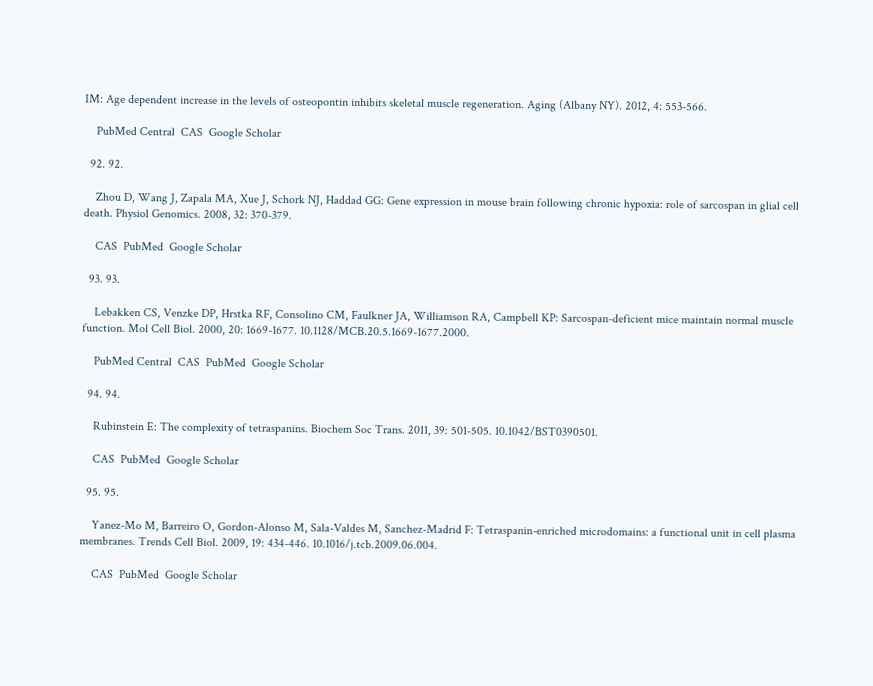IM: Age dependent increase in the levels of osteopontin inhibits skeletal muscle regeneration. Aging (Albany NY). 2012, 4: 553-566.

    PubMed Central  CAS  Google Scholar

  92. 92.

    Zhou D, Wang J, Zapala MA, Xue J, Schork NJ, Haddad GG: Gene expression in mouse brain following chronic hypoxia: role of sarcospan in glial cell death. Physiol Genomics. 2008, 32: 370-379.

    CAS  PubMed  Google Scholar

  93. 93.

    Lebakken CS, Venzke DP, Hrstka RF, Consolino CM, Faulkner JA, Williamson RA, Campbell KP: Sarcospan-deficient mice maintain normal muscle function. Mol Cell Biol. 2000, 20: 1669-1677. 10.1128/MCB.20.5.1669-1677.2000.

    PubMed Central  CAS  PubMed  Google Scholar

  94. 94.

    Rubinstein E: The complexity of tetraspanins. Biochem Soc Trans. 2011, 39: 501-505. 10.1042/BST0390501.

    CAS  PubMed  Google Scholar

  95. 95.

    Yanez-Mo M, Barreiro O, Gordon-Alonso M, Sala-Valdes M, Sanchez-Madrid F: Tetraspanin-enriched microdomains: a functional unit in cell plasma membranes. Trends Cell Biol. 2009, 19: 434-446. 10.1016/j.tcb.2009.06.004.

    CAS  PubMed  Google Scholar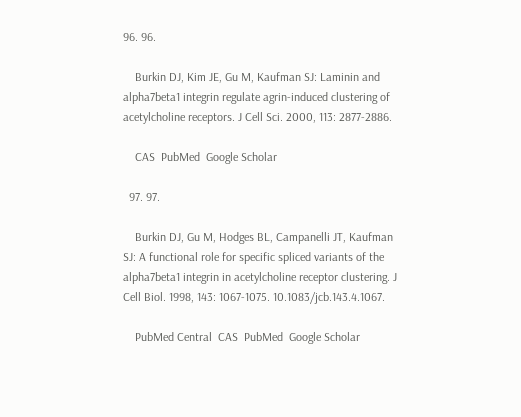96. 96.

    Burkin DJ, Kim JE, Gu M, Kaufman SJ: Laminin and alpha7beta1 integrin regulate agrin-induced clustering of acetylcholine receptors. J Cell Sci. 2000, 113: 2877-2886.

    CAS  PubMed  Google Scholar

  97. 97.

    Burkin DJ, Gu M, Hodges BL, Campanelli JT, Kaufman SJ: A functional role for specific spliced variants of the alpha7beta1 integrin in acetylcholine receptor clustering. J Cell Biol. 1998, 143: 1067-1075. 10.1083/jcb.143.4.1067.

    PubMed Central  CAS  PubMed  Google Scholar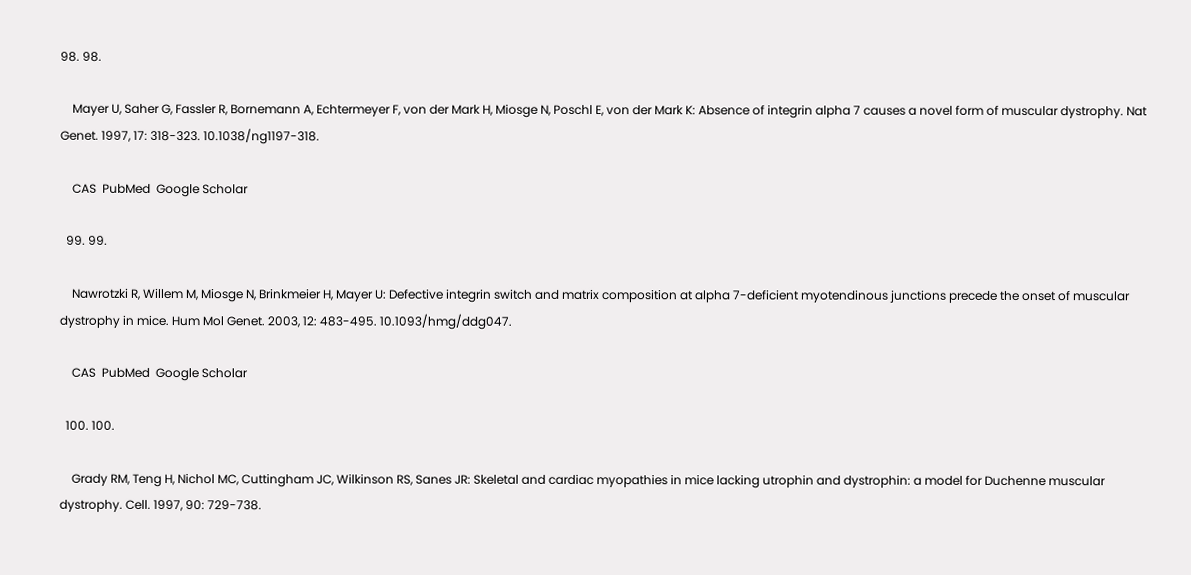98. 98.

    Mayer U, Saher G, Fassler R, Bornemann A, Echtermeyer F, von der Mark H, Miosge N, Poschl E, von der Mark K: Absence of integrin alpha 7 causes a novel form of muscular dystrophy. Nat Genet. 1997, 17: 318-323. 10.1038/ng1197-318.

    CAS  PubMed  Google Scholar

  99. 99.

    Nawrotzki R, Willem M, Miosge N, Brinkmeier H, Mayer U: Defective integrin switch and matrix composition at alpha 7-deficient myotendinous junctions precede the onset of muscular dystrophy in mice. Hum Mol Genet. 2003, 12: 483-495. 10.1093/hmg/ddg047.

    CAS  PubMed  Google Scholar

  100. 100.

    Grady RM, Teng H, Nichol MC, Cuttingham JC, Wilkinson RS, Sanes JR: Skeletal and cardiac myopathies in mice lacking utrophin and dystrophin: a model for Duchenne muscular dystrophy. Cell. 1997, 90: 729-738.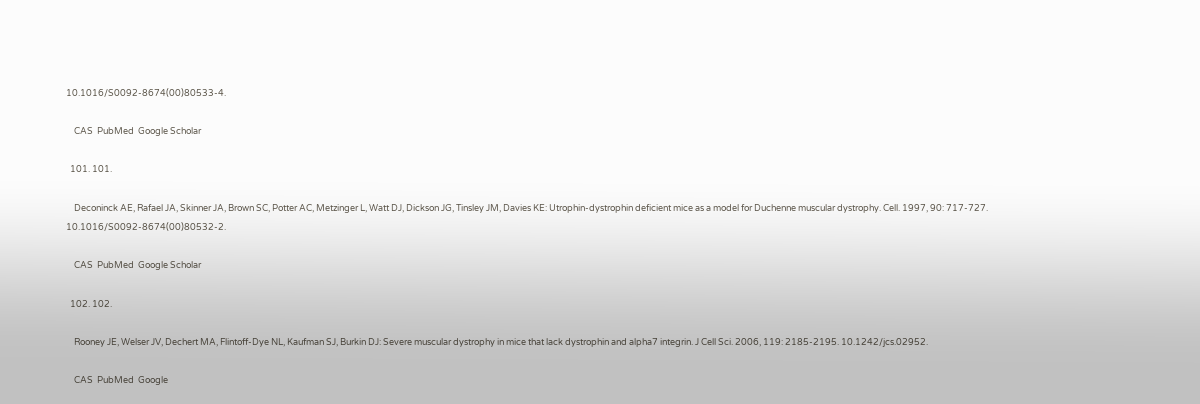10.1016/S0092-8674(00)80533-4.

    CAS  PubMed  Google Scholar

  101. 101.

    Deconinck AE, Rafael JA, Skinner JA, Brown SC, Potter AC, Metzinger L, Watt DJ, Dickson JG, Tinsley JM, Davies KE: Utrophin-dystrophin deficient mice as a model for Duchenne muscular dystrophy. Cell. 1997, 90: 717-727. 10.1016/S0092-8674(00)80532-2.

    CAS  PubMed  Google Scholar

  102. 102.

    Rooney JE, Welser JV, Dechert MA, Flintoff-Dye NL, Kaufman SJ, Burkin DJ: Severe muscular dystrophy in mice that lack dystrophin and alpha7 integrin. J Cell Sci. 2006, 119: 2185-2195. 10.1242/jcs.02952.

    CAS  PubMed  Google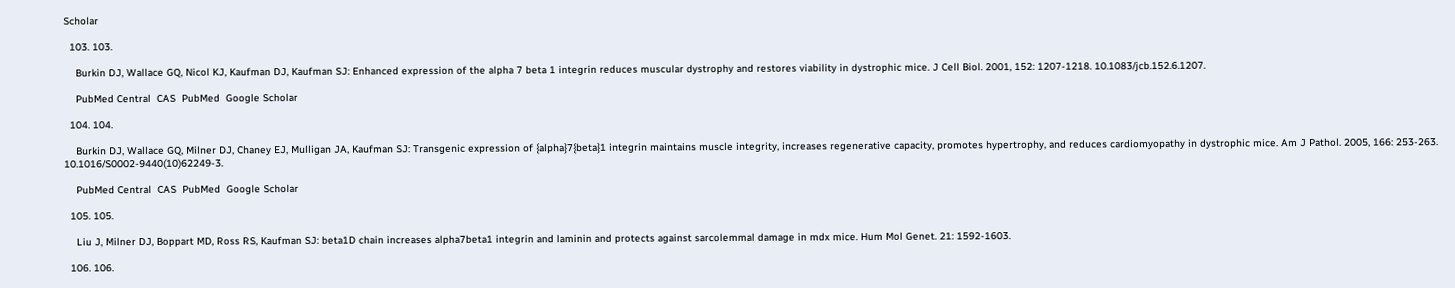Scholar

  103. 103.

    Burkin DJ, Wallace GQ, Nicol KJ, Kaufman DJ, Kaufman SJ: Enhanced expression of the alpha 7 beta 1 integrin reduces muscular dystrophy and restores viability in dystrophic mice. J Cell Biol. 2001, 152: 1207-1218. 10.1083/jcb.152.6.1207.

    PubMed Central  CAS  PubMed  Google Scholar

  104. 104.

    Burkin DJ, Wallace GQ, Milner DJ, Chaney EJ, Mulligan JA, Kaufman SJ: Transgenic expression of {alpha}7{beta}1 integrin maintains muscle integrity, increases regenerative capacity, promotes hypertrophy, and reduces cardiomyopathy in dystrophic mice. Am J Pathol. 2005, 166: 253-263. 10.1016/S0002-9440(10)62249-3.

    PubMed Central  CAS  PubMed  Google Scholar

  105. 105.

    Liu J, Milner DJ, Boppart MD, Ross RS, Kaufman SJ: beta1D chain increases alpha7beta1 integrin and laminin and protects against sarcolemmal damage in mdx mice. Hum Mol Genet. 21: 1592-1603.

  106. 106.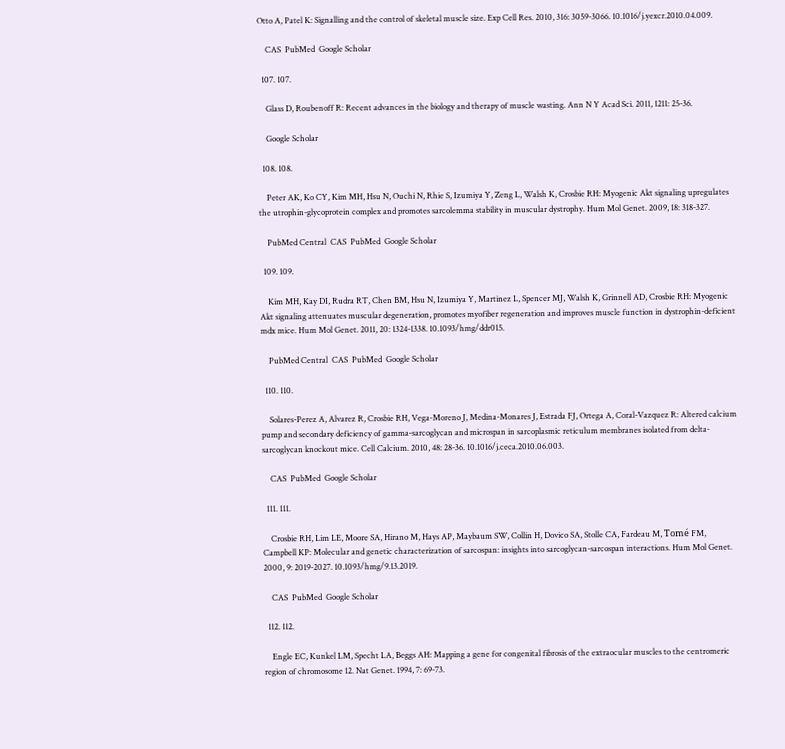Otto A, Patel K: Signalling and the control of skeletal muscle size. Exp Cell Res. 2010, 316: 3059-3066. 10.1016/j.yexcr.2010.04.009.

    CAS  PubMed  Google Scholar

  107. 107.

    Glass D, Roubenoff R: Recent advances in the biology and therapy of muscle wasting. Ann N Y Acad Sci. 2011, 1211: 25-36.

    Google Scholar

  108. 108.

    Peter AK, Ko CY, Kim MH, Hsu N, Ouchi N, Rhie S, Izumiya Y, Zeng L, Walsh K, Crosbie RH: Myogenic Akt signaling upregulates the utrophin-glycoprotein complex and promotes sarcolemma stability in muscular dystrophy. Hum Mol Genet. 2009, 18: 318-327.

    PubMed Central  CAS  PubMed  Google Scholar

  109. 109.

    Kim MH, Kay DI, Rudra RT, Chen BM, Hsu N, Izumiya Y, Martinez L, Spencer MJ, Walsh K, Grinnell AD, Crosbie RH: Myogenic Akt signaling attenuates muscular degeneration, promotes myofiber regeneration and improves muscle function in dystrophin-deficient mdx mice. Hum Mol Genet. 2011, 20: 1324-1338. 10.1093/hmg/ddr015.

    PubMed Central  CAS  PubMed  Google Scholar

  110. 110.

    Solares-Perez A, Alvarez R, Crosbie RH, Vega-Moreno J, Medina-Monares J, Estrada FJ, Ortega A, Coral-Vazquez R: Altered calcium pump and secondary deficiency of gamma-sarcoglycan and microspan in sarcoplasmic reticulum membranes isolated from delta-sarcoglycan knockout mice. Cell Calcium. 2010, 48: 28-36. 10.1016/j.ceca.2010.06.003.

    CAS  PubMed  Google Scholar

  111. 111.

    Crosbie RH, Lim LE, Moore SA, Hirano M, Hays AP, Maybaum SW, Collin H, Dovico SA, Stolle CA, Fardeau M, Tomé FM, Campbell KP: Molecular and genetic characterization of sarcospan: insights into sarcoglycan-sarcospan interactions. Hum Mol Genet. 2000, 9: 2019-2027. 10.1093/hmg/9.13.2019.

    CAS  PubMed  Google Scholar

  112. 112.

    Engle EC, Kunkel LM, Specht LA, Beggs AH: Mapping a gene for congenital fibrosis of the extraocular muscles to the centromeric region of chromosome 12. Nat Genet. 1994, 7: 69-73.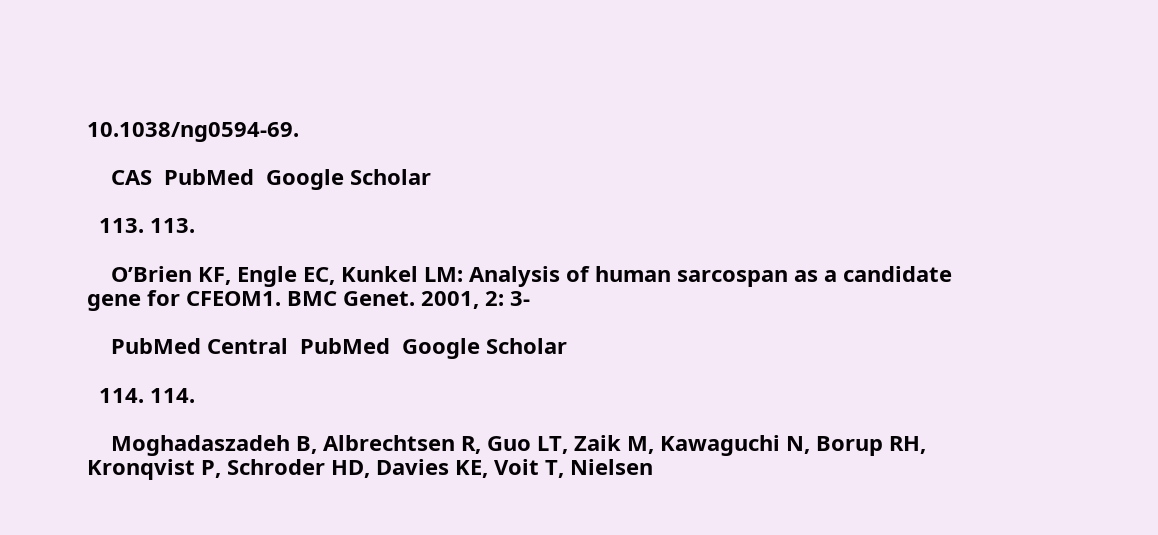10.1038/ng0594-69.

    CAS  PubMed  Google Scholar

  113. 113.

    O’Brien KF, Engle EC, Kunkel LM: Analysis of human sarcospan as a candidate gene for CFEOM1. BMC Genet. 2001, 2: 3-

    PubMed Central  PubMed  Google Scholar

  114. 114.

    Moghadaszadeh B, Albrechtsen R, Guo LT, Zaik M, Kawaguchi N, Borup RH, Kronqvist P, Schroder HD, Davies KE, Voit T, Nielsen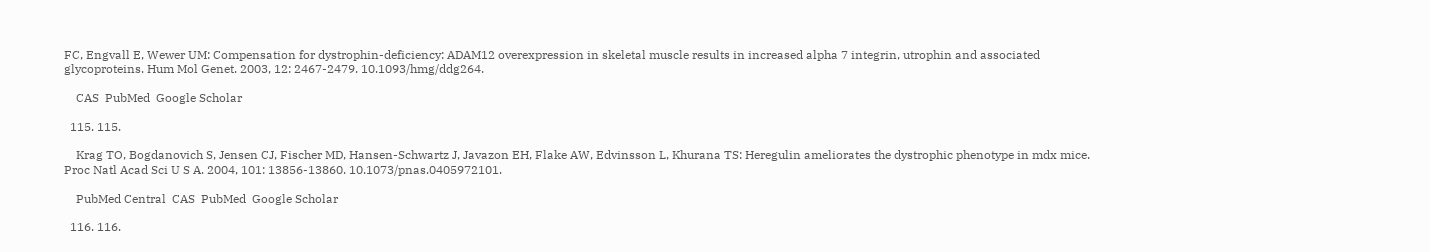FC, Engvall E, Wewer UM: Compensation for dystrophin-deficiency: ADAM12 overexpression in skeletal muscle results in increased alpha 7 integrin, utrophin and associated glycoproteins. Hum Mol Genet. 2003, 12: 2467-2479. 10.1093/hmg/ddg264.

    CAS  PubMed  Google Scholar

  115. 115.

    Krag TO, Bogdanovich S, Jensen CJ, Fischer MD, Hansen-Schwartz J, Javazon EH, Flake AW, Edvinsson L, Khurana TS: Heregulin ameliorates the dystrophic phenotype in mdx mice. Proc Natl Acad Sci U S A. 2004, 101: 13856-13860. 10.1073/pnas.0405972101.

    PubMed Central  CAS  PubMed  Google Scholar

  116. 116.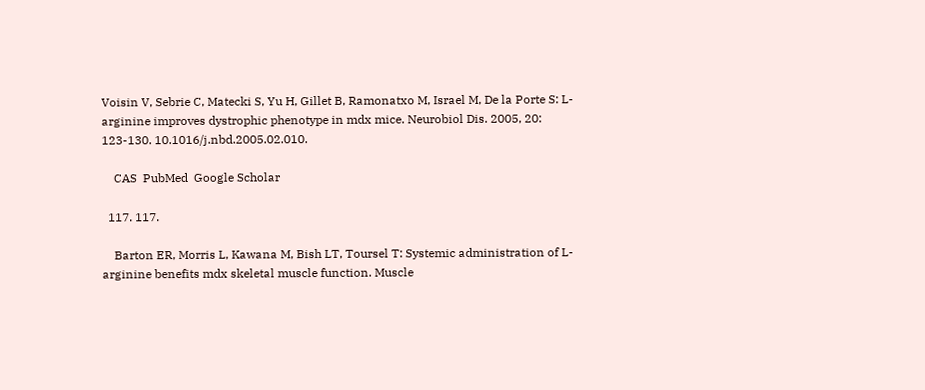Voisin V, Sebrie C, Matecki S, Yu H, Gillet B, Ramonatxo M, Israel M, De la Porte S: L-arginine improves dystrophic phenotype in mdx mice. Neurobiol Dis. 2005, 20: 123-130. 10.1016/j.nbd.2005.02.010.

    CAS  PubMed  Google Scholar

  117. 117.

    Barton ER, Morris L, Kawana M, Bish LT, Toursel T: Systemic administration of L-arginine benefits mdx skeletal muscle function. Muscle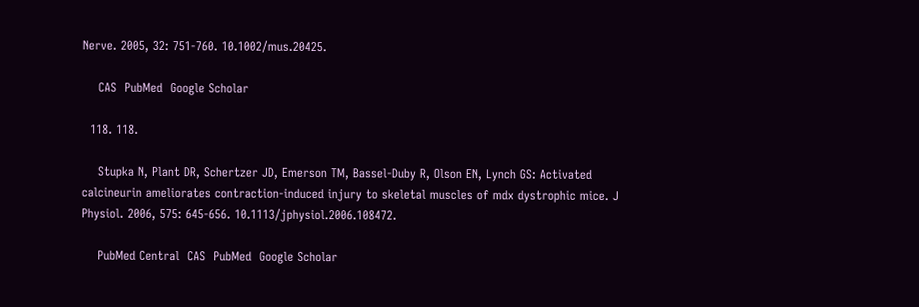Nerve. 2005, 32: 751-760. 10.1002/mus.20425.

    CAS  PubMed  Google Scholar

  118. 118.

    Stupka N, Plant DR, Schertzer JD, Emerson TM, Bassel-Duby R, Olson EN, Lynch GS: Activated calcineurin ameliorates contraction-induced injury to skeletal muscles of mdx dystrophic mice. J Physiol. 2006, 575: 645-656. 10.1113/jphysiol.2006.108472.

    PubMed Central  CAS  PubMed  Google Scholar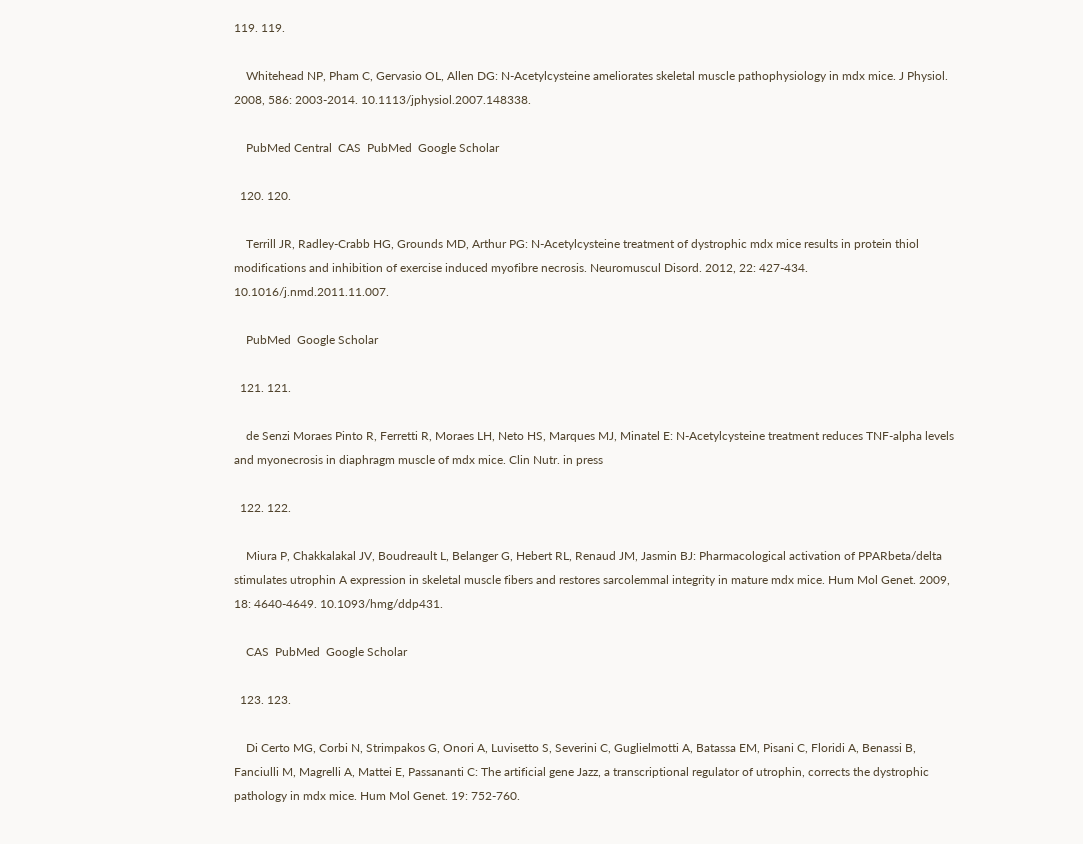119. 119.

    Whitehead NP, Pham C, Gervasio OL, Allen DG: N-Acetylcysteine ameliorates skeletal muscle pathophysiology in mdx mice. J Physiol. 2008, 586: 2003-2014. 10.1113/jphysiol.2007.148338.

    PubMed Central  CAS  PubMed  Google Scholar

  120. 120.

    Terrill JR, Radley-Crabb HG, Grounds MD, Arthur PG: N-Acetylcysteine treatment of dystrophic mdx mice results in protein thiol modifications and inhibition of exercise induced myofibre necrosis. Neuromuscul Disord. 2012, 22: 427-434. 10.1016/j.nmd.2011.11.007.

    PubMed  Google Scholar

  121. 121.

    de Senzi Moraes Pinto R, Ferretti R, Moraes LH, Neto HS, Marques MJ, Minatel E: N-Acetylcysteine treatment reduces TNF-alpha levels and myonecrosis in diaphragm muscle of mdx mice. Clin Nutr. in press

  122. 122.

    Miura P, Chakkalakal JV, Boudreault L, Belanger G, Hebert RL, Renaud JM, Jasmin BJ: Pharmacological activation of PPARbeta/delta stimulates utrophin A expression in skeletal muscle fibers and restores sarcolemmal integrity in mature mdx mice. Hum Mol Genet. 2009, 18: 4640-4649. 10.1093/hmg/ddp431.

    CAS  PubMed  Google Scholar

  123. 123.

    Di Certo MG, Corbi N, Strimpakos G, Onori A, Luvisetto S, Severini C, Guglielmotti A, Batassa EM, Pisani C, Floridi A, Benassi B, Fanciulli M, Magrelli A, Mattei E, Passananti C: The artificial gene Jazz, a transcriptional regulator of utrophin, corrects the dystrophic pathology in mdx mice. Hum Mol Genet. 19: 752-760.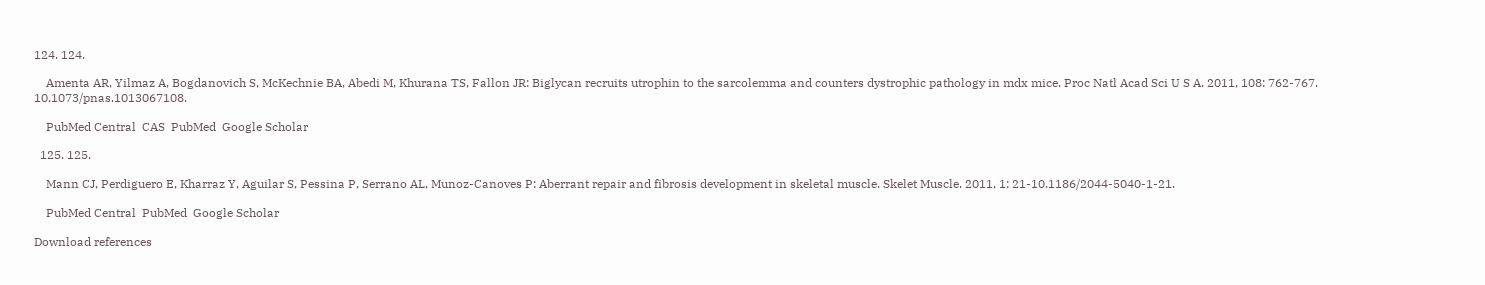124. 124.

    Amenta AR, Yilmaz A, Bogdanovich S, McKechnie BA, Abedi M, Khurana TS, Fallon JR: Biglycan recruits utrophin to the sarcolemma and counters dystrophic pathology in mdx mice. Proc Natl Acad Sci U S A. 2011, 108: 762-767. 10.1073/pnas.1013067108.

    PubMed Central  CAS  PubMed  Google Scholar

  125. 125.

    Mann CJ, Perdiguero E, Kharraz Y, Aguilar S, Pessina P, Serrano AL, Munoz-Canoves P: Aberrant repair and fibrosis development in skeletal muscle. Skelet Muscle. 2011, 1: 21-10.1186/2044-5040-1-21.

    PubMed Central  PubMed  Google Scholar

Download references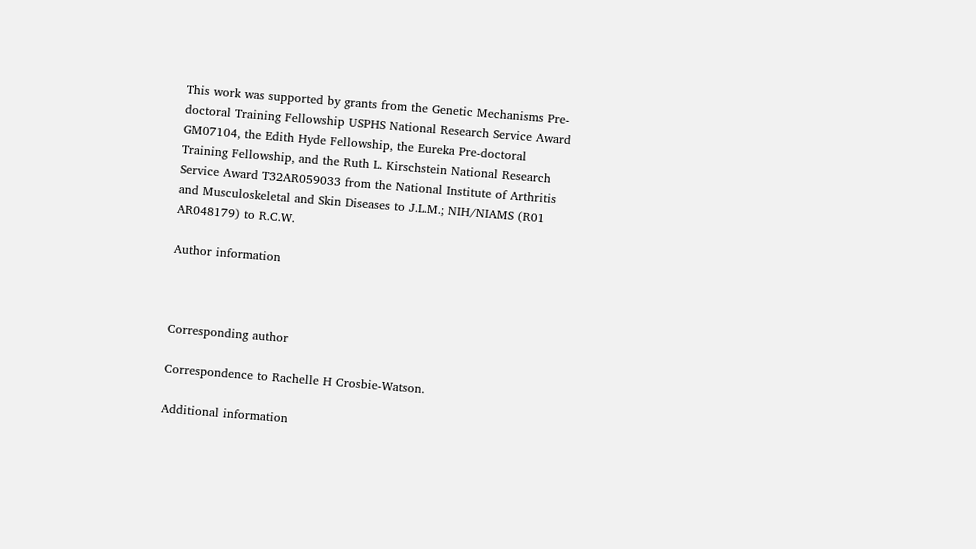This work was supported by grants from the Genetic Mechanisms Pre-doctoral Training Fellowship USPHS National Research Service Award GM07104, the Edith Hyde Fellowship, the Eureka Pre-doctoral Training Fellowship, and the Ruth L. Kirschstein National Research Service Award T32AR059033 from the National Institute of Arthritis and Musculoskeletal and Skin Diseases to J.L.M.; NIH/NIAMS (R01 AR048179) to R.C.W.

Author information



Corresponding author

Correspondence to Rachelle H Crosbie-Watson.

Additional information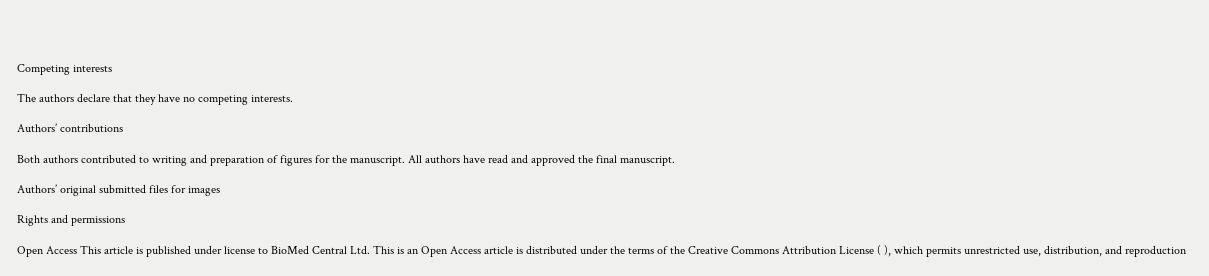Competing interests

The authors declare that they have no competing interests.

Authors’ contributions

Both authors contributed to writing and preparation of figures for the manuscript. All authors have read and approved the final manuscript.

Authors’ original submitted files for images

Rights and permissions

Open Access This article is published under license to BioMed Central Ltd. This is an Open Access article is distributed under the terms of the Creative Commons Attribution License ( ), which permits unrestricted use, distribution, and reproduction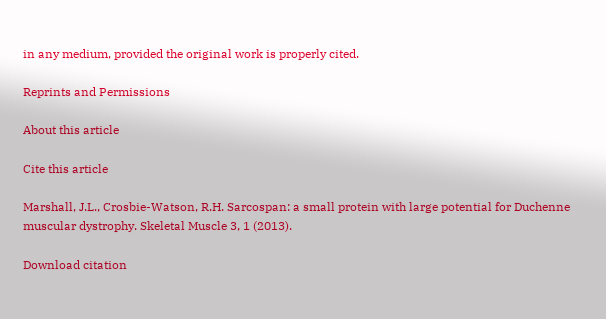in any medium, provided the original work is properly cited.

Reprints and Permissions

About this article

Cite this article

Marshall, J.L., Crosbie-Watson, R.H. Sarcospan: a small protein with large potential for Duchenne muscular dystrophy. Skeletal Muscle 3, 1 (2013).

Download citation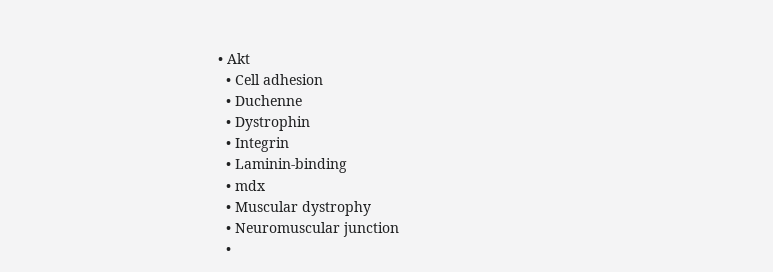• Akt
  • Cell adhesion
  • Duchenne
  • Dystrophin
  • Integrin
  • Laminin-binding
  • mdx
  • Muscular dystrophy
  • Neuromuscular junction
  •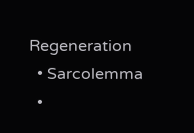Regeneration
  • Sarcolemma
  •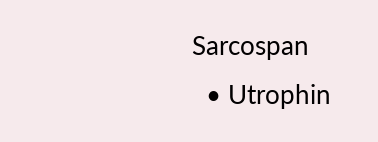Sarcospan
  • Utrophin